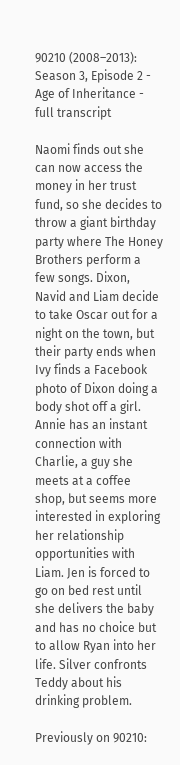90210 (2008–2013): Season 3, Episode 2 - Age of Inheritance - full transcript

Naomi finds out she can now access the money in her trust fund, so she decides to throw a giant birthday party where The Honey Brothers perform a few songs. Dixon, Navid and Liam decide to take Oscar out for a night on the town, but their party ends when Ivy finds a Facebook photo of Dixon doing a body shot off a girl. Annie has an instant connection with Charlie, a guy she meets at a coffee shop, but seems more interested in exploring her relationship opportunities with Liam. Jen is forced to go on bed rest until she delivers the baby and has no choice but to allow Ryan into her life. Silver confronts Teddy about his drinking problem.

Previously on 90210: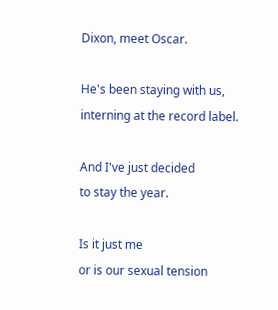Dixon, meet Oscar.

He's been staying with us,
interning at the record label.

And I've just decided
to stay the year.

Is it just me
or is our sexual tension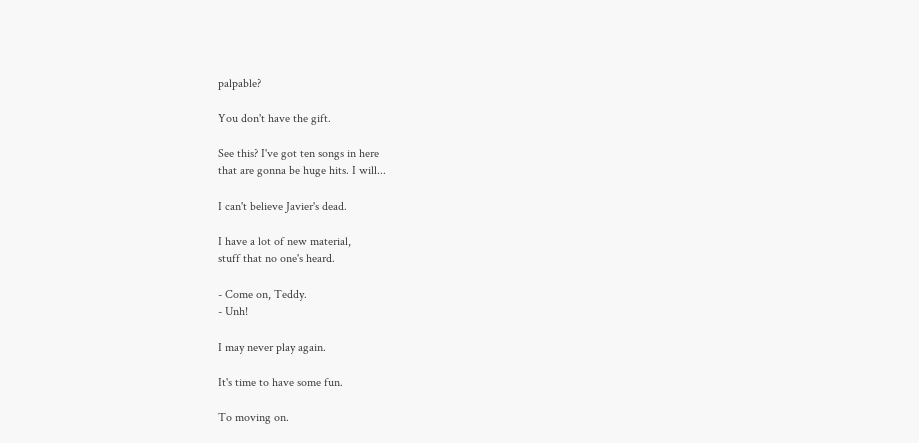palpable?

You don't have the gift.

See this? I've got ten songs in here
that are gonna be huge hits. I will...

I can't believe Javier's dead.

I have a lot of new material,
stuff that no one's heard.

- Come on, Teddy.
- Unh!

I may never play again.

It's time to have some fun.

To moving on.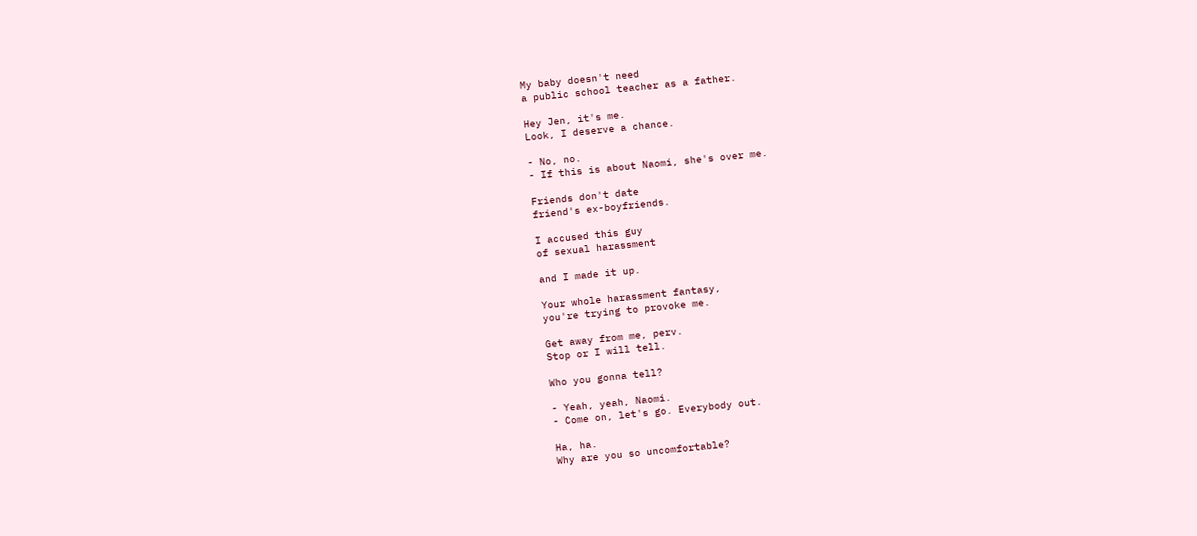My baby doesn't need
a public school teacher as a father.

Hey Jen, it's me.
Look, I deserve a chance.

- No, no.
- If this is about Naomi, she's over me.

Friends don't date
friend's ex-boyfriends.

I accused this guy
of sexual harassment

and I made it up.

Your whole harassment fantasy,
you're trying to provoke me.

Get away from me, perv.
Stop or I will tell.

Who you gonna tell?

- Yeah, yeah, Naomi.
- Come on, let's go. Everybody out.

Ha, ha.
Why are you so uncomfortable?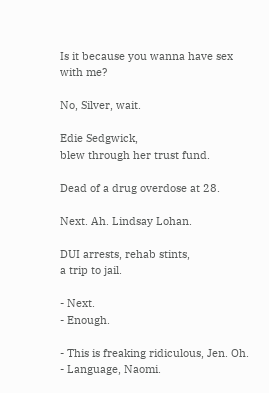Is it because you wanna have sex
with me?

No, Silver, wait.

Edie Sedgwick,
blew through her trust fund.

Dead of a drug overdose at 28.

Next. Ah. Lindsay Lohan.

DUI arrests, rehab stints,
a trip to jail.

- Next.
- Enough.

- This is freaking ridiculous, Jen. Oh.
- Language, Naomi.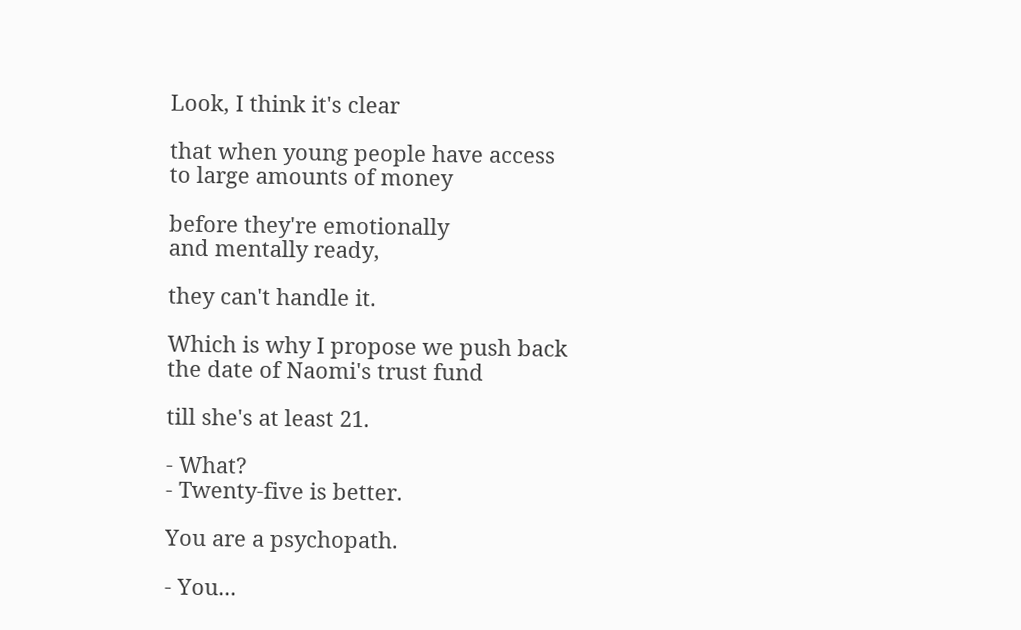Look, I think it's clear

that when young people have access
to large amounts of money

before they're emotionally
and mentally ready,

they can't handle it.

Which is why I propose we push back
the date of Naomi's trust fund

till she's at least 21.

- What?
- Twenty-five is better.

You are a psychopath.

- You...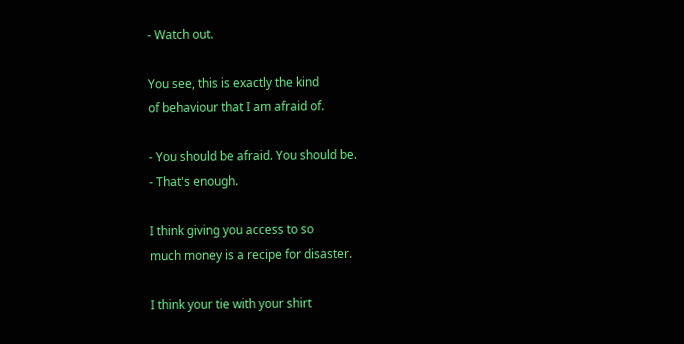- Watch out.

You see, this is exactly the kind
of behaviour that I am afraid of.

- You should be afraid. You should be.
- That's enough.

I think giving you access to so
much money is a recipe for disaster.

I think your tie with your shirt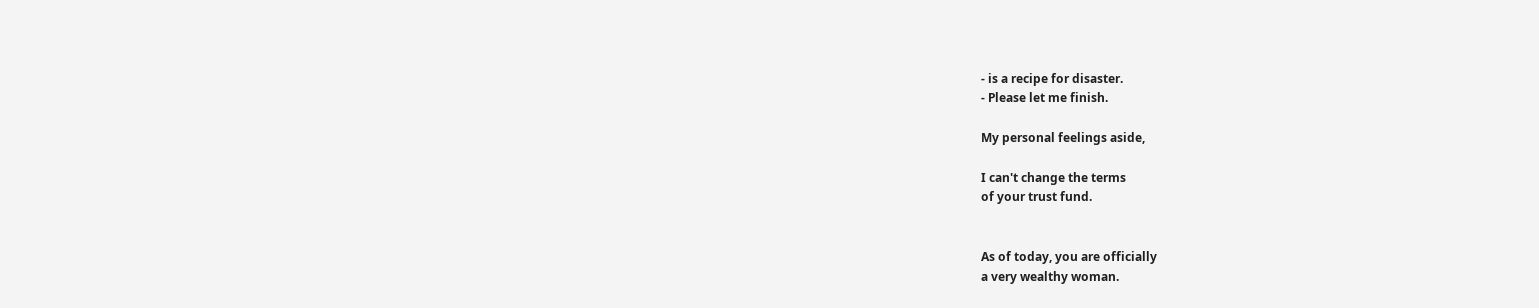- is a recipe for disaster.
- Please let me finish.

My personal feelings aside,

I can't change the terms
of your trust fund.


As of today, you are officially
a very wealthy woman.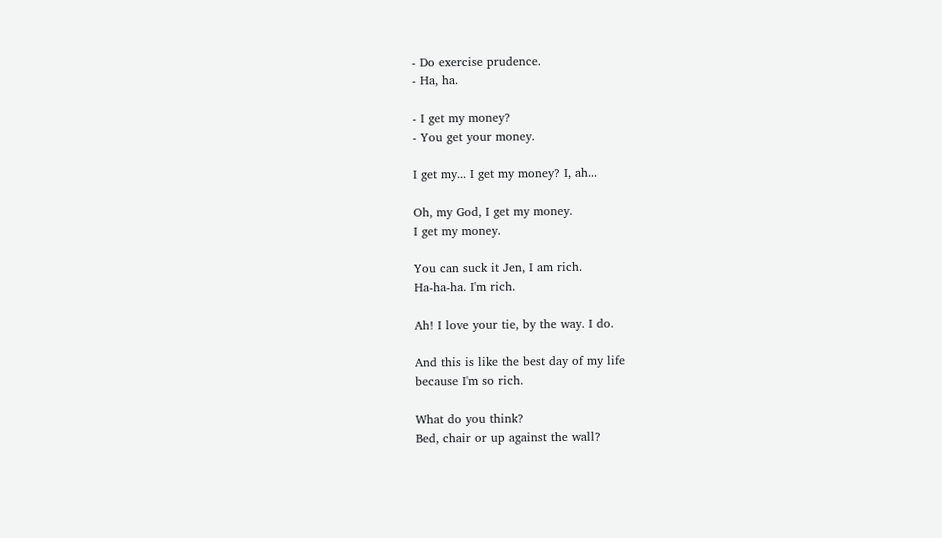- Do exercise prudence.
- Ha, ha.

- I get my money?
- You get your money.

I get my... I get my money? I, ah...

Oh, my God, I get my money.
I get my money.

You can suck it Jen, I am rich.
Ha-ha-ha. I'm rich.

Ah! I love your tie, by the way. I do.

And this is like the best day of my life
because I'm so rich.

What do you think?
Bed, chair or up against the wall?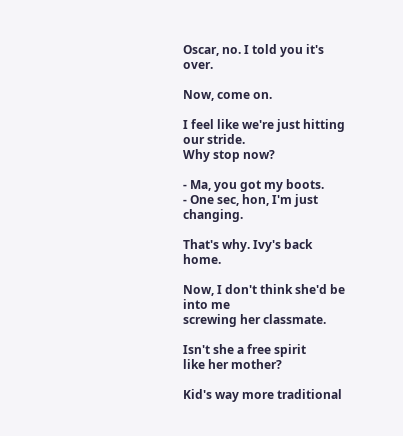Oscar, no. I told you it's over.

Now, come on.

I feel like we're just hitting our stride.
Why stop now?

- Ma, you got my boots.
- One sec, hon, I'm just changing.

That's why. Ivy's back home.

Now, I don't think she'd be into me
screwing her classmate.

Isn't she a free spirit
like her mother?

Kid's way more traditional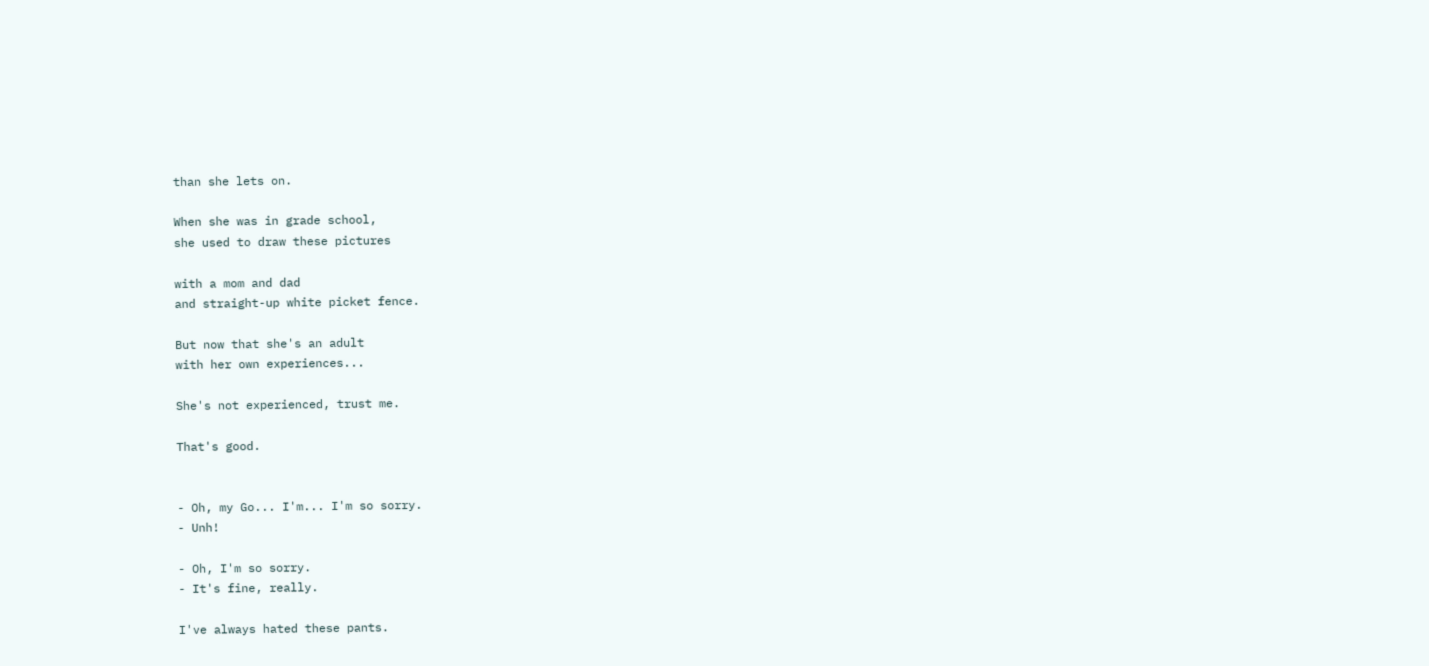than she lets on.

When she was in grade school,
she used to draw these pictures

with a mom and dad
and straight-up white picket fence.

But now that she's an adult
with her own experiences...

She's not experienced, trust me.

That's good.


- Oh, my Go... I'm... I'm so sorry.
- Unh!

- Oh, I'm so sorry.
- It's fine, really.

I've always hated these pants.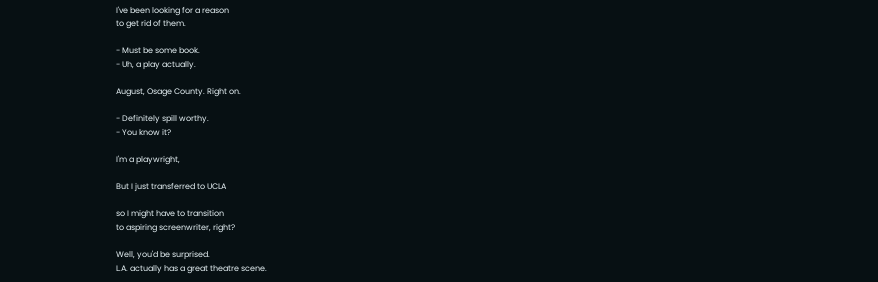I've been looking for a reason
to get rid of them.

- Must be some book.
- Uh, a play actually.

August, Osage County. Right on.

- Definitely spill worthy.
- You know it?

I'm a playwright,

But I just transferred to UCLA

so I might have to transition
to aspiring screenwriter, right?

Well, you'd be surprised.
L.A. actually has a great theatre scene.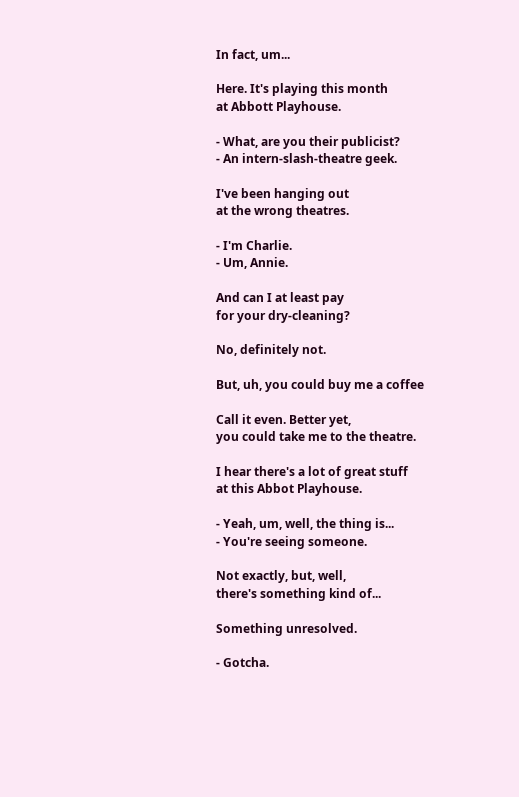In fact, um...

Here. It's playing this month
at Abbott Playhouse.

- What, are you their publicist?
- An intern-slash-theatre geek.

I've been hanging out
at the wrong theatres.

- I'm Charlie.
- Um, Annie.

And can I at least pay
for your dry-cleaning?

No, definitely not.

But, uh, you could buy me a coffee

Call it even. Better yet,
you could take me to the theatre.

I hear there's a lot of great stuff
at this Abbot Playhouse.

- Yeah, um, well, the thing is...
- You're seeing someone.

Not exactly, but, well,
there's something kind of...

Something unresolved.

- Gotcha.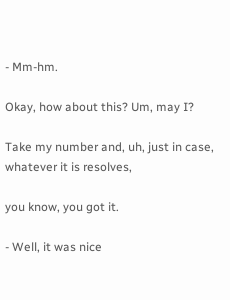- Mm-hm.

Okay, how about this? Um, may I?

Take my number and, uh, just in case,
whatever it is resolves,

you know, you got it.

- Well, it was nice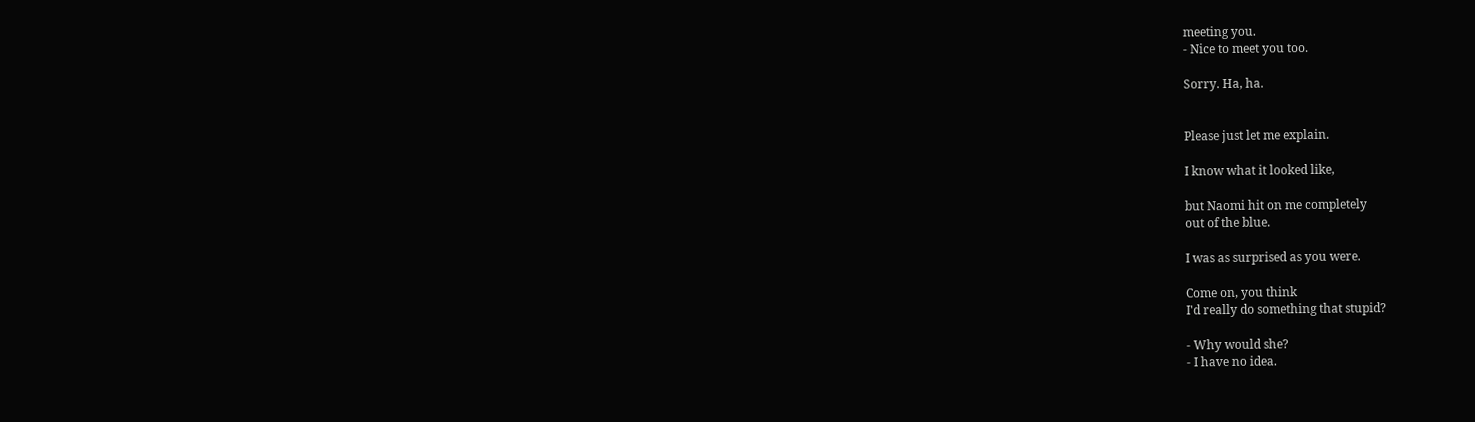meeting you.
- Nice to meet you too.

Sorry. Ha, ha.


Please just let me explain.

I know what it looked like,

but Naomi hit on me completely
out of the blue.

I was as surprised as you were.

Come on, you think
I'd really do something that stupid?

- Why would she?
- I have no idea.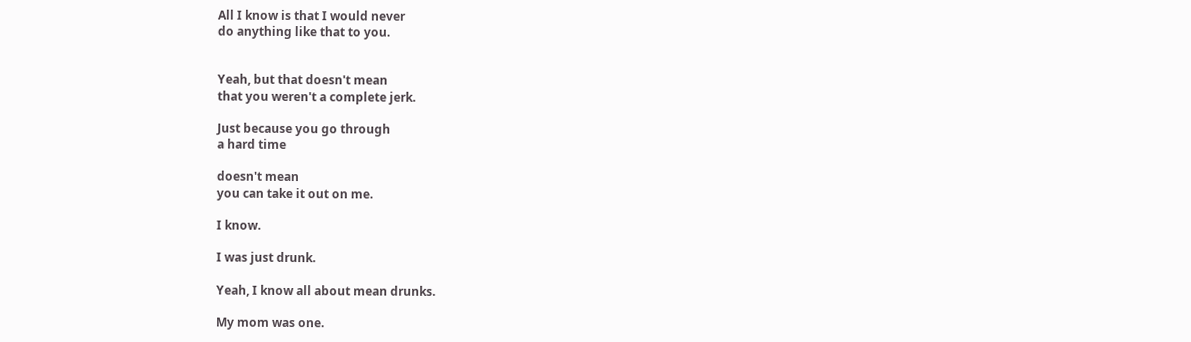All I know is that I would never
do anything like that to you.


Yeah, but that doesn't mean
that you weren't a complete jerk.

Just because you go through
a hard time

doesn't mean
you can take it out on me.

I know.

I was just drunk.

Yeah, I know all about mean drunks.

My mom was one.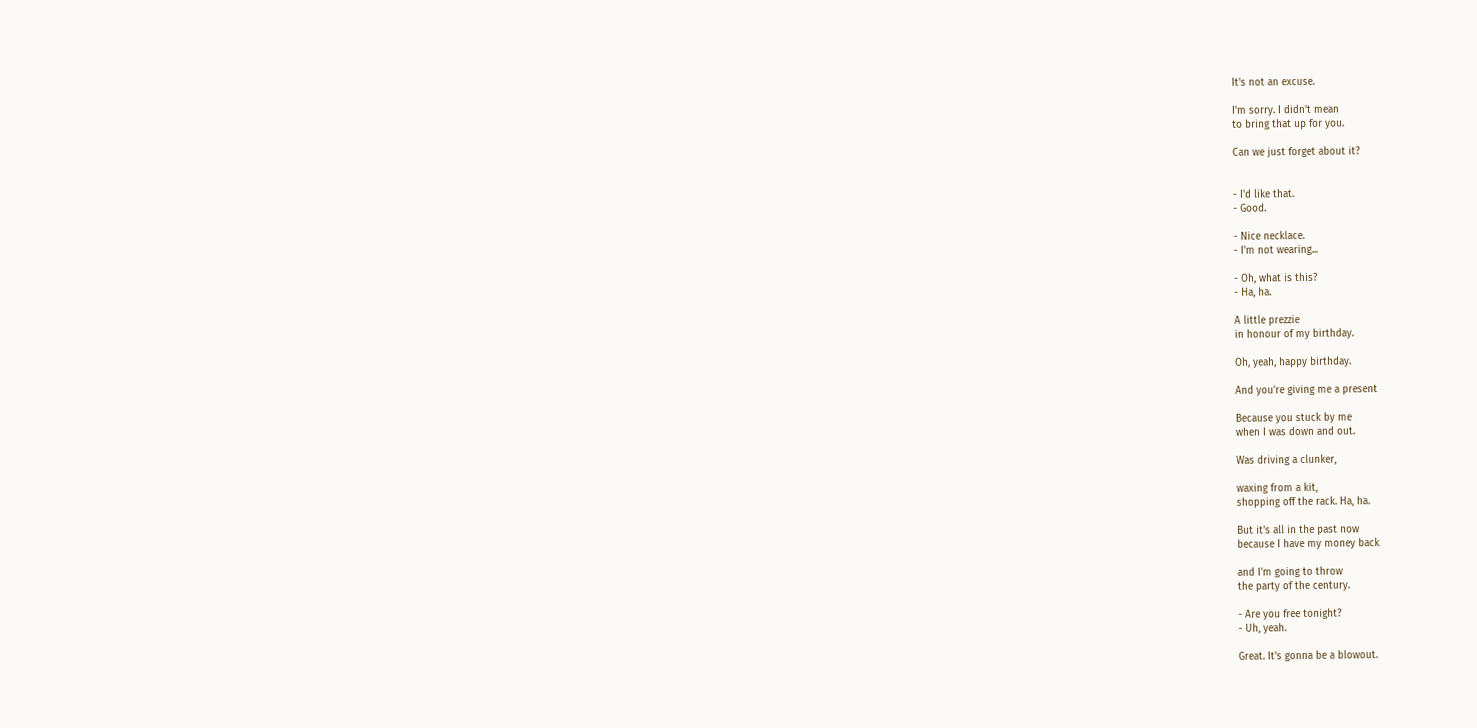It's not an excuse.

I'm sorry. I didn't mean
to bring that up for you.

Can we just forget about it?


- I'd like that.
- Good.

- Nice necklace.
- I'm not wearing...

- Oh, what is this?
- Ha, ha.

A little prezzie
in honour of my birthday.

Oh, yeah, happy birthday.

And you're giving me a present

Because you stuck by me
when I was down and out.

Was driving a clunker,

waxing from a kit,
shopping off the rack. Ha, ha.

But it's all in the past now
because I have my money back

and I'm going to throw
the party of the century.

- Are you free tonight?
- Uh, yeah.

Great. It's gonna be a blowout.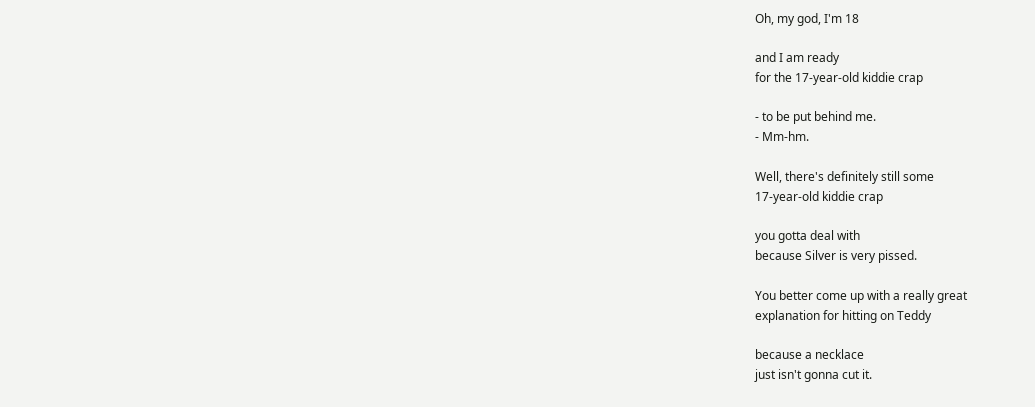Oh, my god, I'm 18

and I am ready
for the 17-year-old kiddie crap

- to be put behind me.
- Mm-hm.

Well, there's definitely still some
17-year-old kiddie crap

you gotta deal with
because Silver is very pissed.

You better come up with a really great
explanation for hitting on Teddy

because a necklace
just isn't gonna cut it.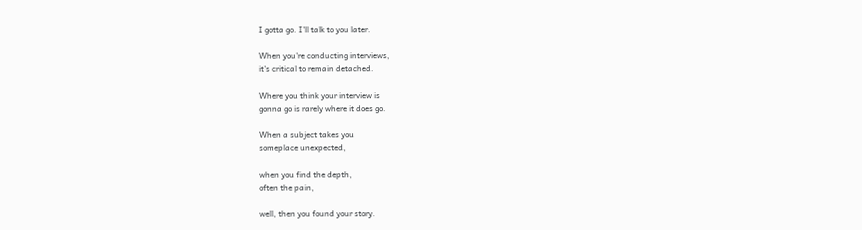I gotta go. I'll talk to you later.

When you're conducting interviews,
it's critical to remain detached.

Where you think your interview is
gonna go is rarely where it does go.

When a subject takes you
someplace unexpected,

when you find the depth,
often the pain,

well, then you found your story.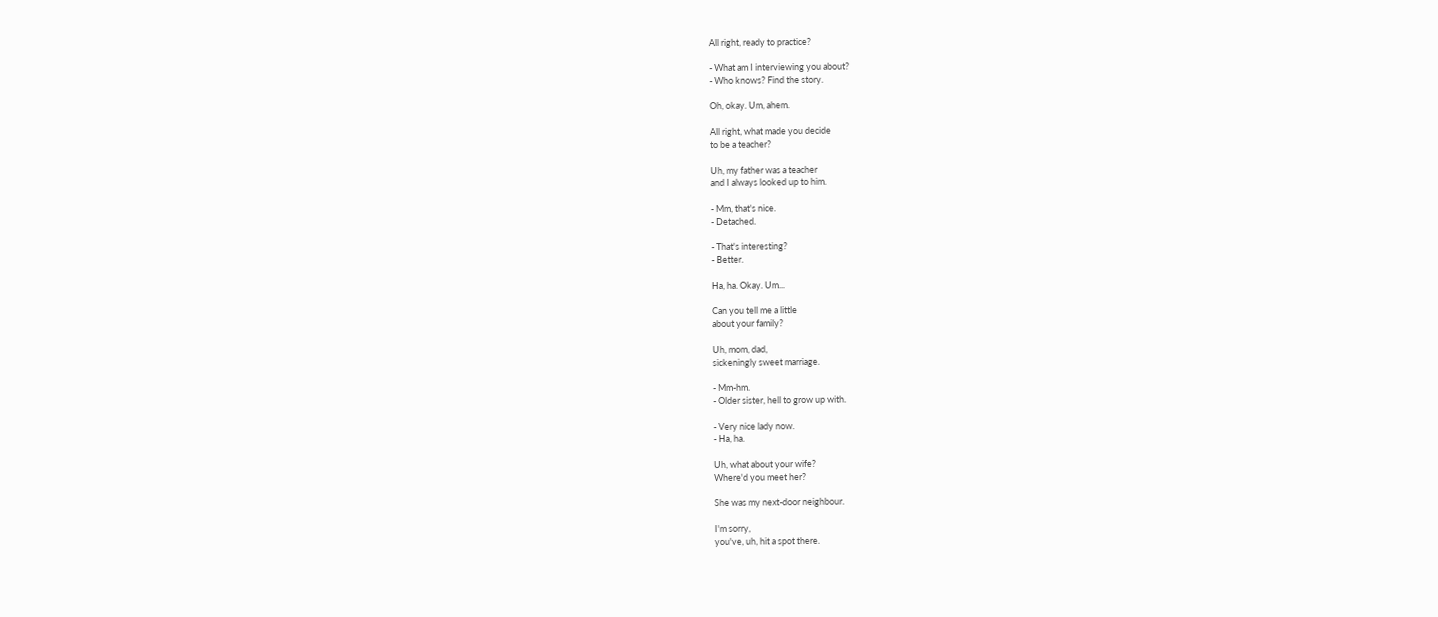All right, ready to practice?

- What am I interviewing you about?
- Who knows? Find the story.

Oh, okay. Um, ahem.

All right, what made you decide
to be a teacher?

Uh, my father was a teacher
and I always looked up to him.

- Mm, that's nice.
- Detached.

- That's interesting?
- Better.

Ha, ha. Okay. Um...

Can you tell me a little
about your family?

Uh, mom, dad,
sickeningly sweet marriage.

- Mm-hm.
- Older sister, hell to grow up with.

- Very nice lady now.
- Ha, ha.

Uh, what about your wife?
Where'd you meet her?

She was my next-door neighbour.

I'm sorry,
you've, uh, hit a spot there.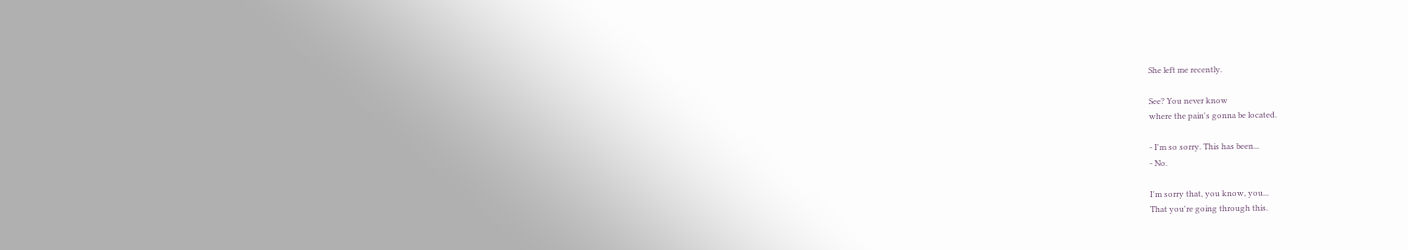She left me recently.

See? You never know
where the pain's gonna be located.

- I'm so sorry. This has been...
- No.

I'm sorry that, you know, you...
That you're going through this.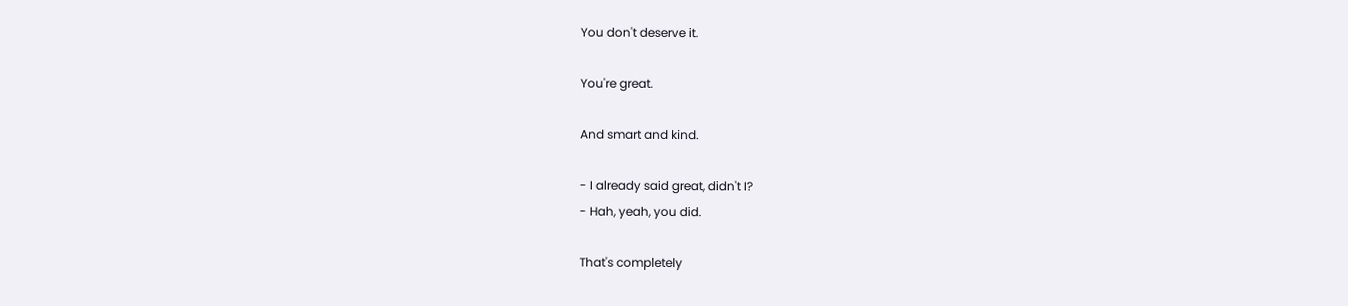You don't deserve it.

You're great.

And smart and kind.

- I already said great, didn't I?
- Hah, yeah, you did.

That's completely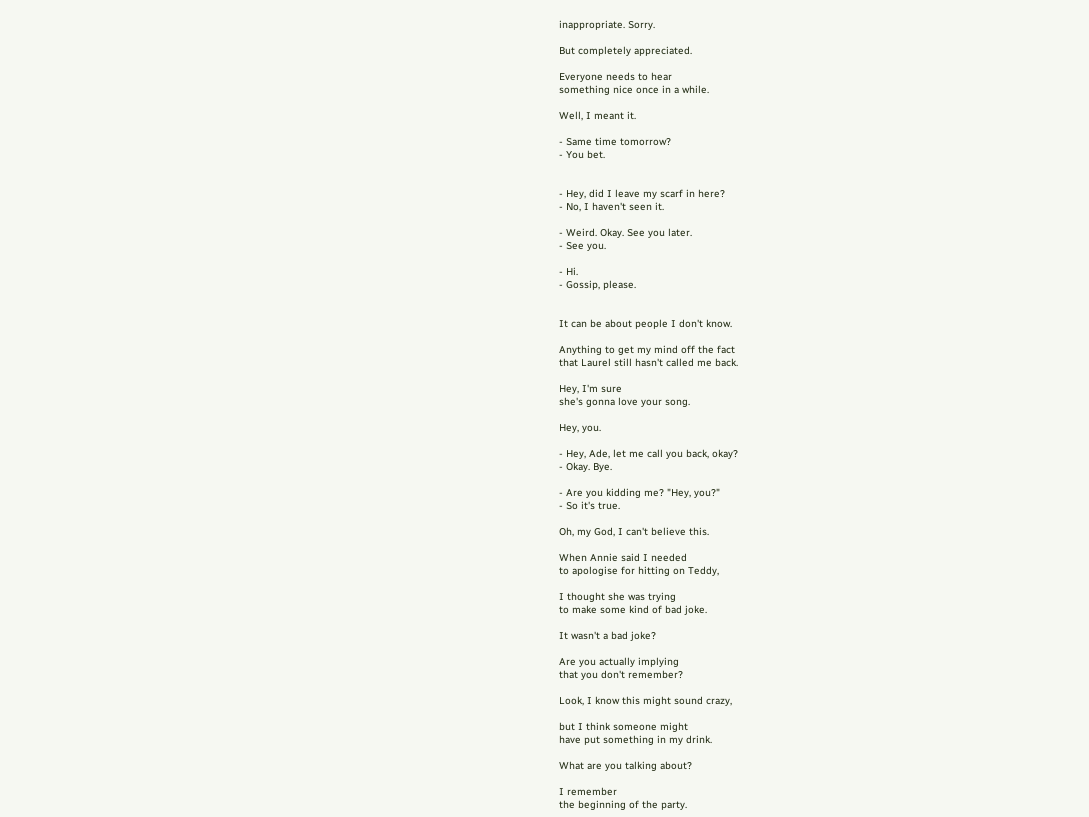inappropriate. Sorry.

But completely appreciated.

Everyone needs to hear
something nice once in a while.

Well, I meant it.

- Same time tomorrow?
- You bet.


- Hey, did I leave my scarf in here?
- No, I haven't seen it.

- Weird. Okay. See you later.
- See you.

- Hi.
- Gossip, please.


It can be about people I don't know.

Anything to get my mind off the fact
that Laurel still hasn't called me back.

Hey, I'm sure
she's gonna love your song.

Hey, you.

- Hey, Ade, let me call you back, okay?
- Okay. Bye.

- Are you kidding me? "Hey, you?"
- So it's true.

Oh, my God, I can't believe this.

When Annie said I needed
to apologise for hitting on Teddy,

I thought she was trying
to make some kind of bad joke.

It wasn't a bad joke?

Are you actually implying
that you don't remember?

Look, I know this might sound crazy,

but I think someone might
have put something in my drink.

What are you talking about?

I remember
the beginning of the party.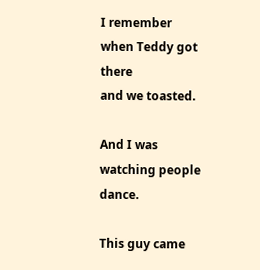I remember when Teddy got there
and we toasted.

And I was watching people dance.

This guy came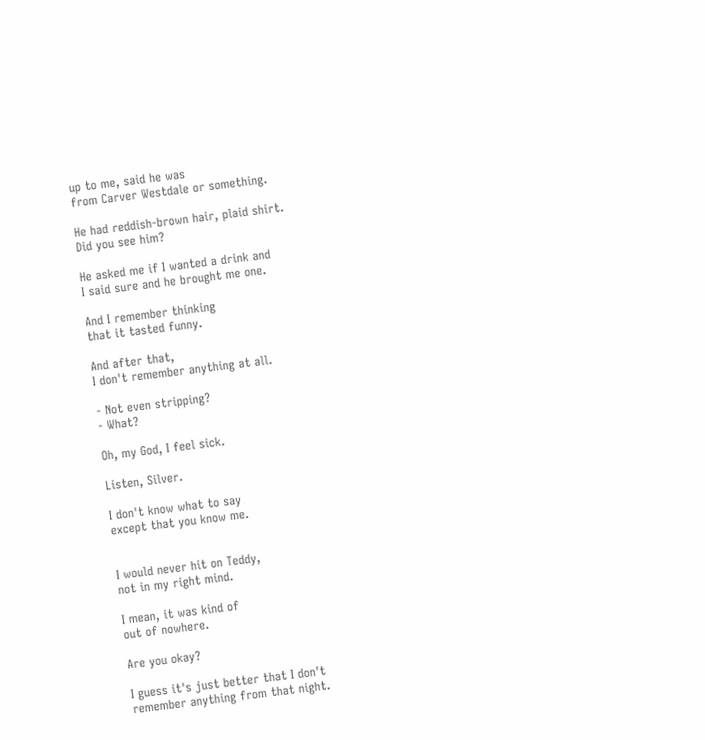up to me, said he was
from Carver Westdale or something.

He had reddish-brown hair, plaid shirt.
Did you see him?

He asked me if I wanted a drink and
I said sure and he brought me one.

And I remember thinking
that it tasted funny.

And after that,
I don't remember anything at all.

- Not even stripping?
- What?

Oh, my God, I feel sick.

Listen, Silver.

I don't know what to say
except that you know me.


I would never hit on Teddy,
not in my right mind.

I mean, it was kind of
out of nowhere.

Are you okay?

I guess it's just better that I don't
remember anything from that night.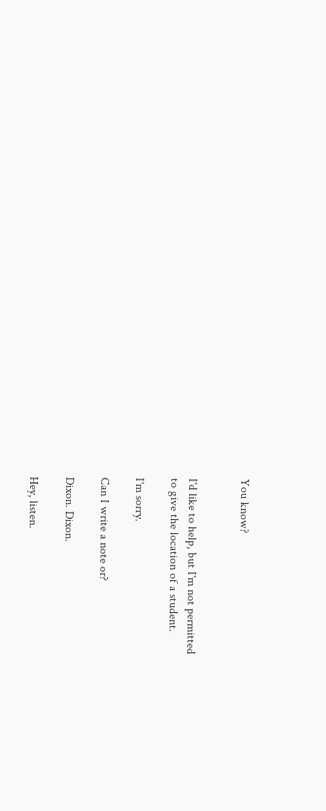You know?


I'd like to help, but I'm not permitted
to give the location of a student.

I'm sorry.

Can I write a note or?

Dixon. Dixon.

Hey, listen.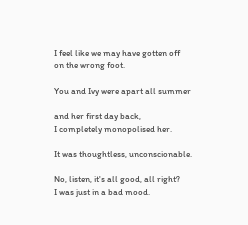I feel like we may have gotten off
on the wrong foot.

You and Ivy were apart all summer

and her first day back,
I completely monopolised her.

It was thoughtless, unconscionable.

No, listen, it's all good, all right?
I was just in a bad mood.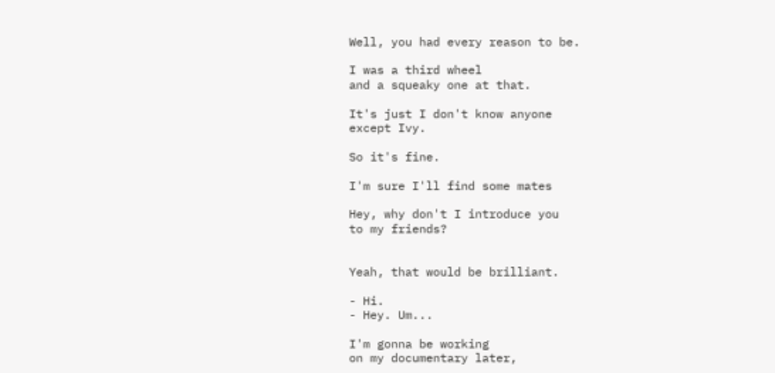Well, you had every reason to be.

I was a third wheel
and a squeaky one at that.

It's just I don't know anyone
except Ivy.

So it's fine.

I'm sure I'll find some mates

Hey, why don't I introduce you
to my friends?


Yeah, that would be brilliant.

- Hi.
- Hey. Um...

I'm gonna be working
on my documentary later,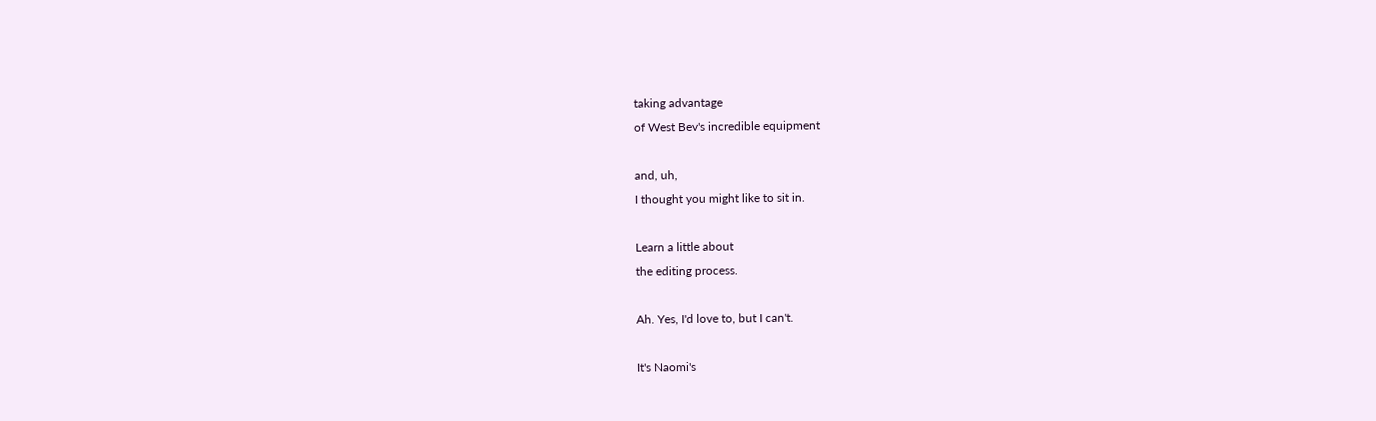taking advantage
of West Bev's incredible equipment

and, uh,
I thought you might like to sit in.

Learn a little about
the editing process.

Ah. Yes, I'd love to, but I can't.

It's Naomi's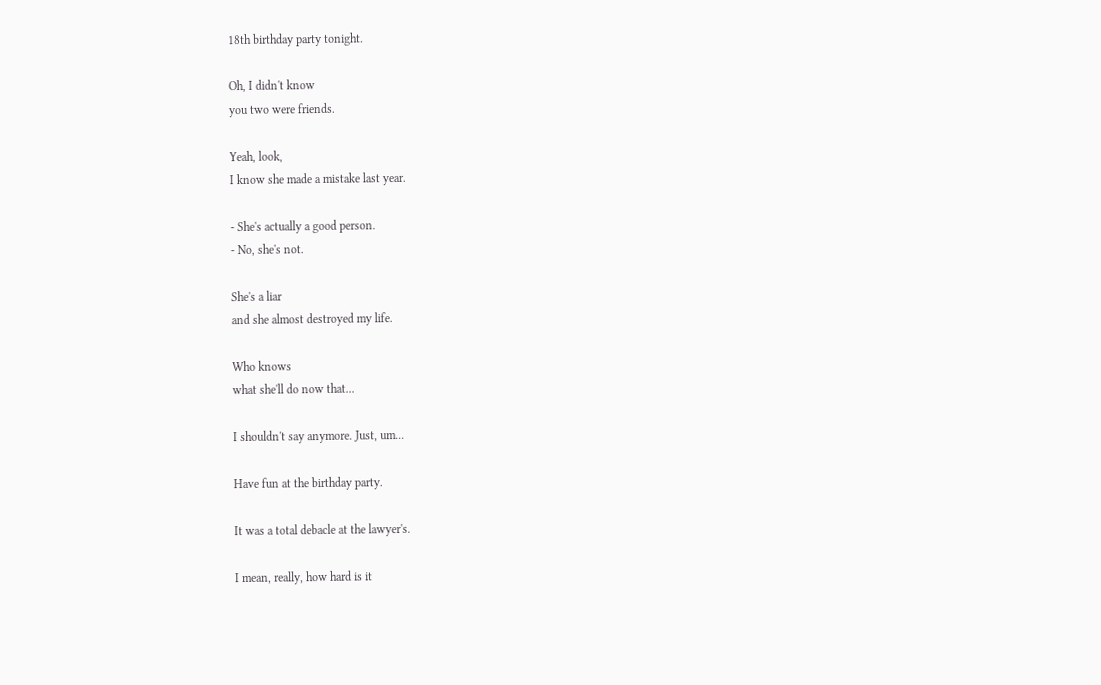18th birthday party tonight.

Oh, I didn't know
you two were friends.

Yeah, look,
I know she made a mistake last year.

- She's actually a good person.
- No, she's not.

She's a liar
and she almost destroyed my life.

Who knows
what she'll do now that...

I shouldn't say anymore. Just, um...

Have fun at the birthday party.

It was a total debacle at the lawyer's.

I mean, really, how hard is it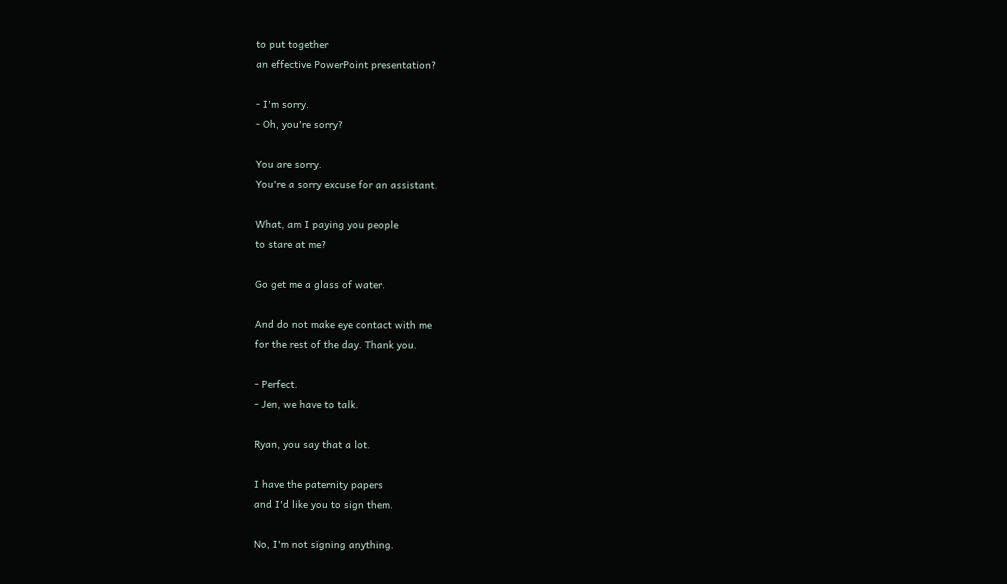to put together
an effective PowerPoint presentation?

- I'm sorry.
- Oh, you're sorry?

You are sorry.
You're a sorry excuse for an assistant.

What, am I paying you people
to stare at me?

Go get me a glass of water.

And do not make eye contact with me
for the rest of the day. Thank you.

- Perfect.
- Jen, we have to talk.

Ryan, you say that a lot.

I have the paternity papers
and I'd like you to sign them.

No, I'm not signing anything.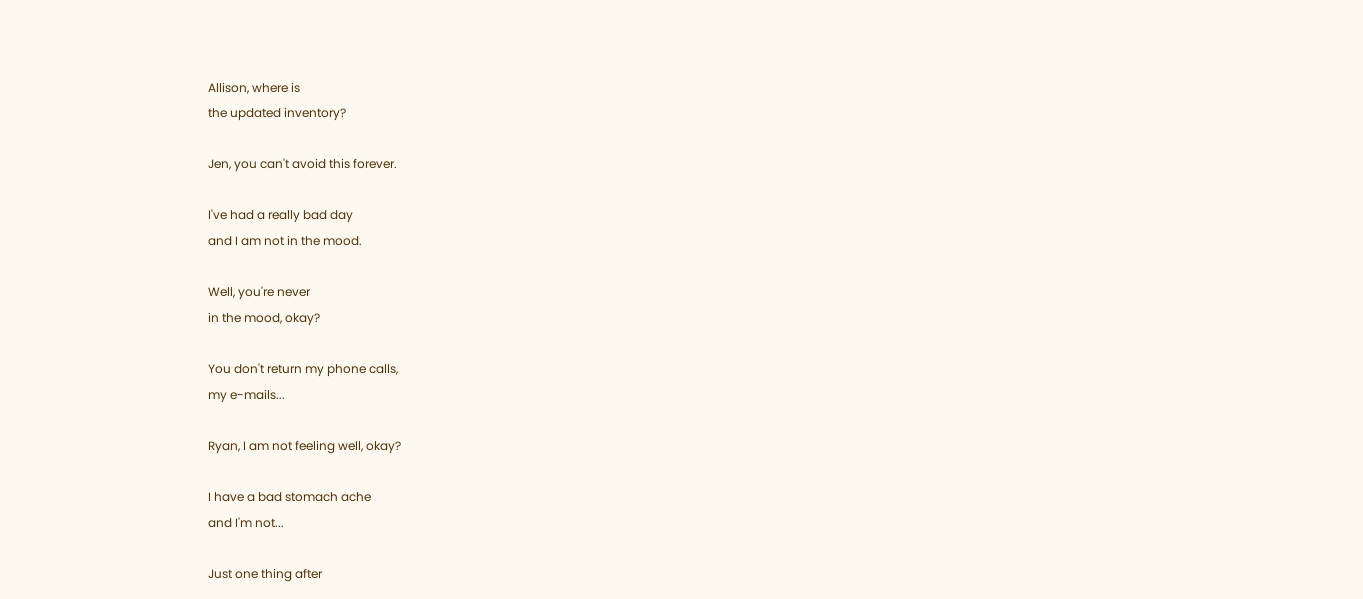Allison, where is
the updated inventory?

Jen, you can't avoid this forever.

I've had a really bad day
and I am not in the mood.

Well, you're never
in the mood, okay?

You don't return my phone calls,
my e-mails...

Ryan, I am not feeling well, okay?

I have a bad stomach ache
and I'm not...

Just one thing after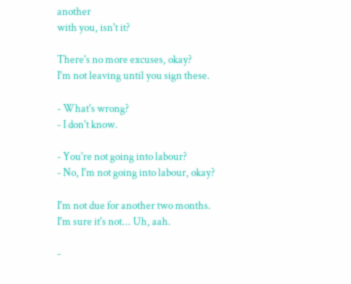another
with you, isn't it?

There's no more excuses, okay?
I'm not leaving until you sign these.

- What's wrong?
- I don't know.

- You're not going into labour?
- No, I'm not going into labour, okay?

I'm not due for another two months.
I'm sure it's not... Uh, aah.

-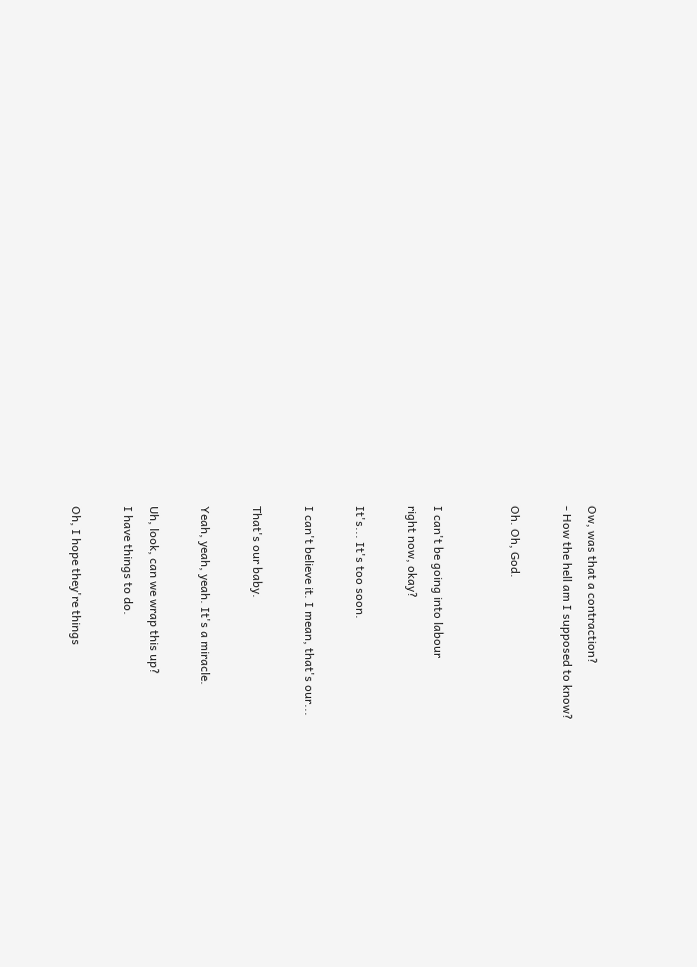Ow, was that a contraction?
- How the hell am I supposed to know?

Oh. Oh, God.


I can't be going into labour
right now, okay?

It's... It's too soon.

I can't believe it. I mean, that's our...

That's our baby.

Yeah, yeah, yeah. It's a miracle.

Uh, look, can we wrap this up?
I have things to do.

Oh, I hope they're things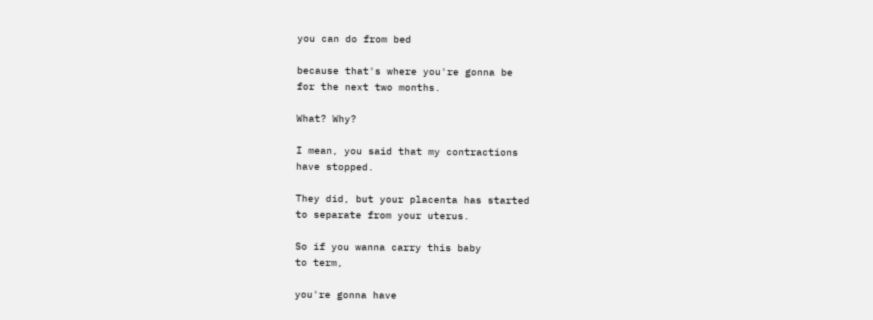you can do from bed

because that's where you're gonna be
for the next two months.

What? Why?

I mean, you said that my contractions
have stopped.

They did, but your placenta has started
to separate from your uterus.

So if you wanna carry this baby
to term,

you're gonna have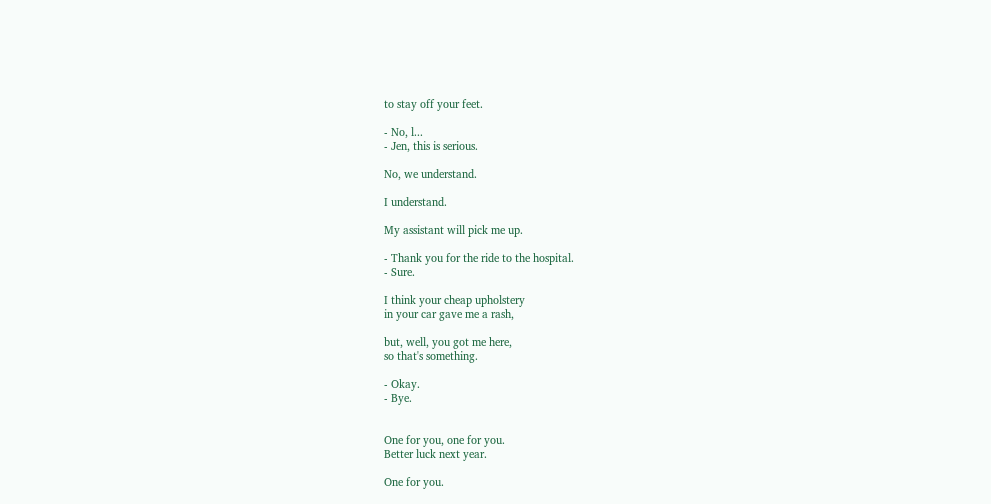to stay off your feet.

- No, l...
- Jen, this is serious.

No, we understand.

I understand.

My assistant will pick me up.

- Thank you for the ride to the hospital.
- Sure.

I think your cheap upholstery
in your car gave me a rash,

but, well, you got me here,
so that's something.

- Okay.
- Bye.


One for you, one for you.
Better luck next year.

One for you.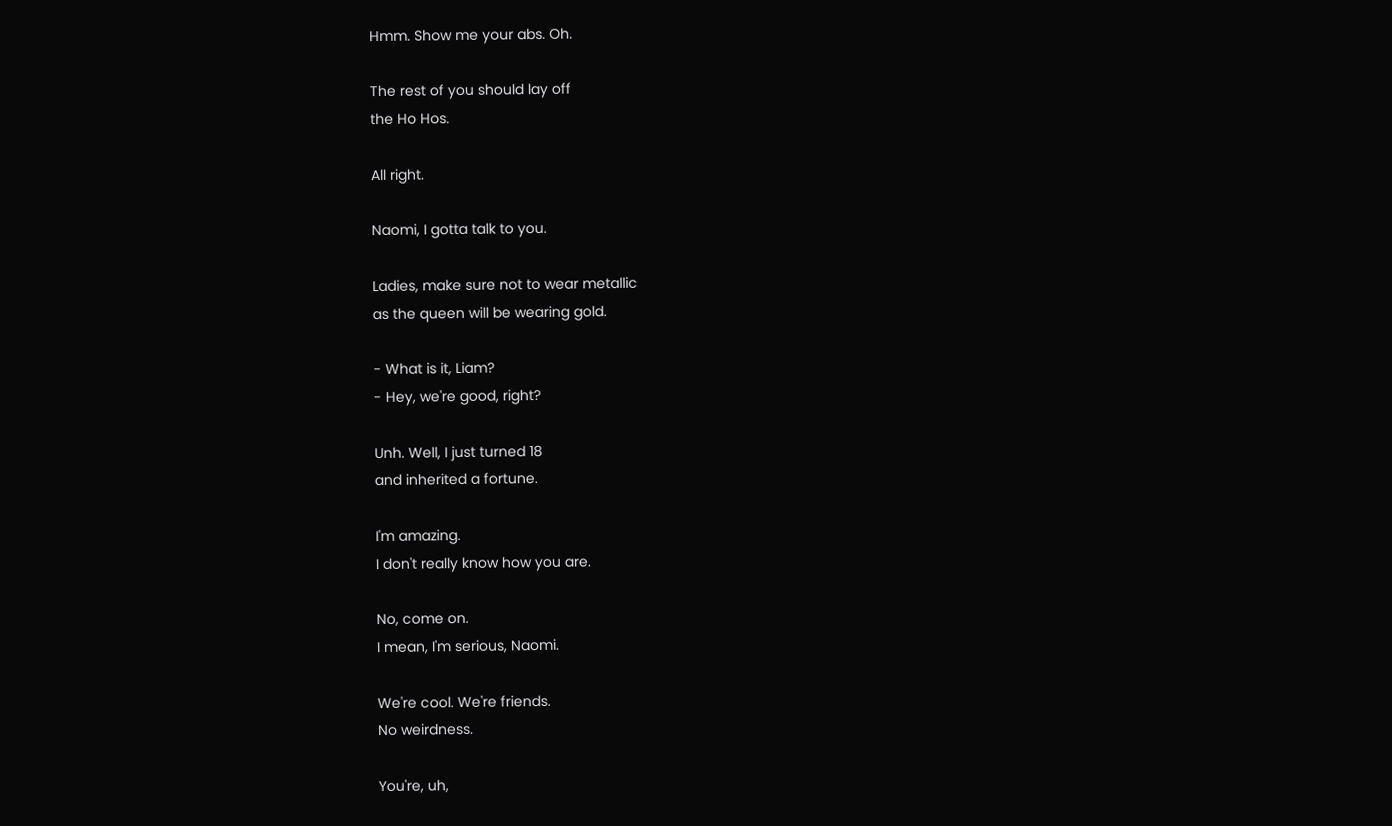Hmm. Show me your abs. Oh.

The rest of you should lay off
the Ho Hos.

All right.

Naomi, I gotta talk to you.

Ladies, make sure not to wear metallic
as the queen will be wearing gold.

- What is it, Liam?
- Hey, we're good, right?

Unh. Well, I just turned 18
and inherited a fortune.

I'm amazing.
I don't really know how you are.

No, come on.
I mean, I'm serious, Naomi.

We're cool. We're friends.
No weirdness.

You're, uh,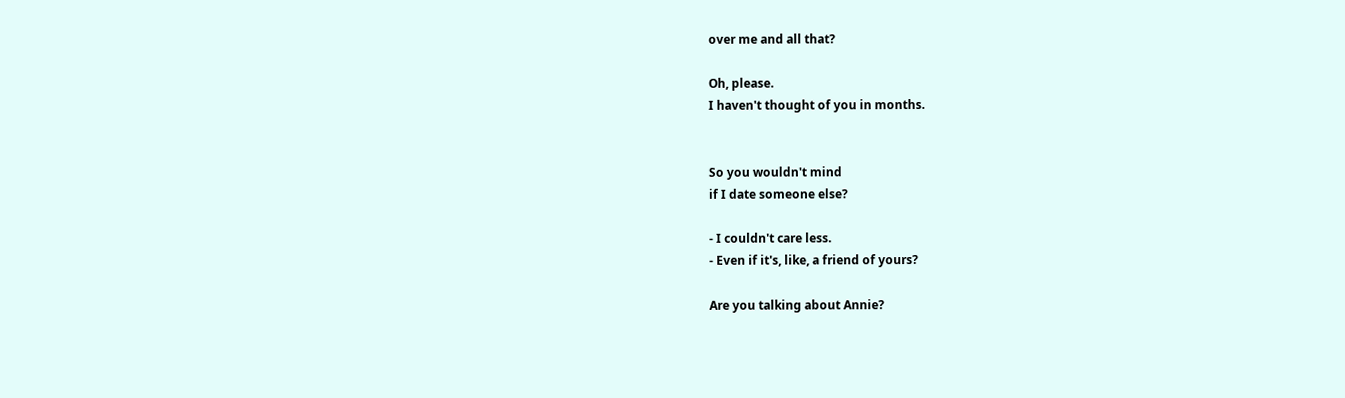over me and all that?

Oh, please.
I haven't thought of you in months.


So you wouldn't mind
if I date someone else?

- I couldn't care less.
- Even if it's, like, a friend of yours?

Are you talking about Annie?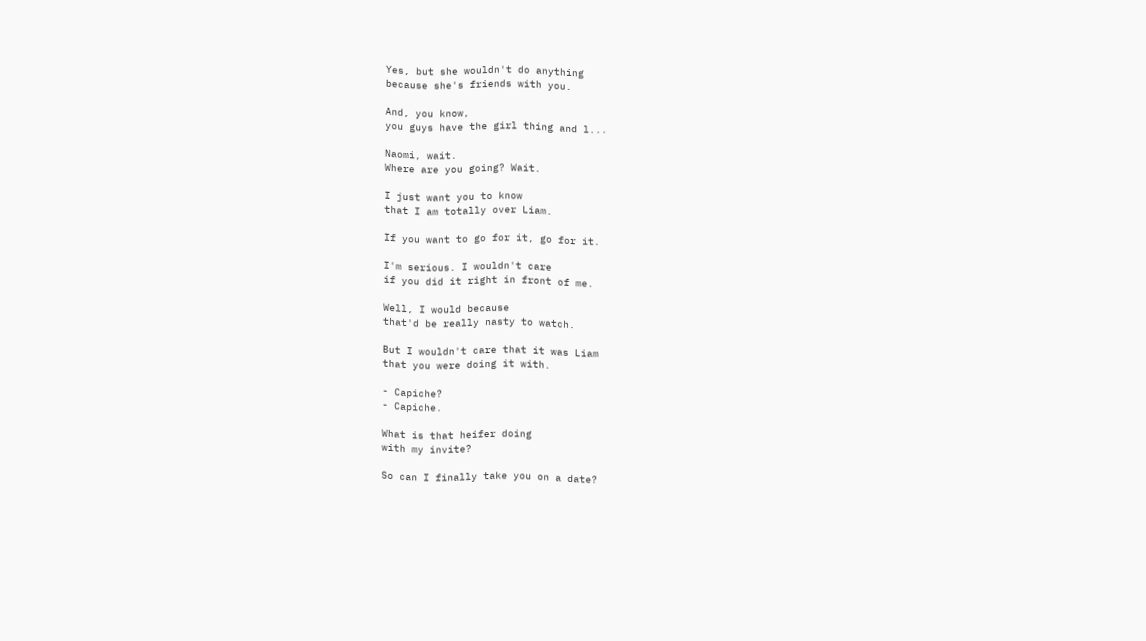Yes, but she wouldn't do anything
because she's friends with you.

And, you know,
you guys have the girl thing and l...

Naomi, wait.
Where are you going? Wait.

I just want you to know
that I am totally over Liam.

If you want to go for it, go for it.

I'm serious. I wouldn't care
if you did it right in front of me.

Well, I would because
that'd be really nasty to watch.

But I wouldn't care that it was Liam
that you were doing it with.

- Capiche?
- Capiche.

What is that heifer doing
with my invite?

So can I finally take you on a date?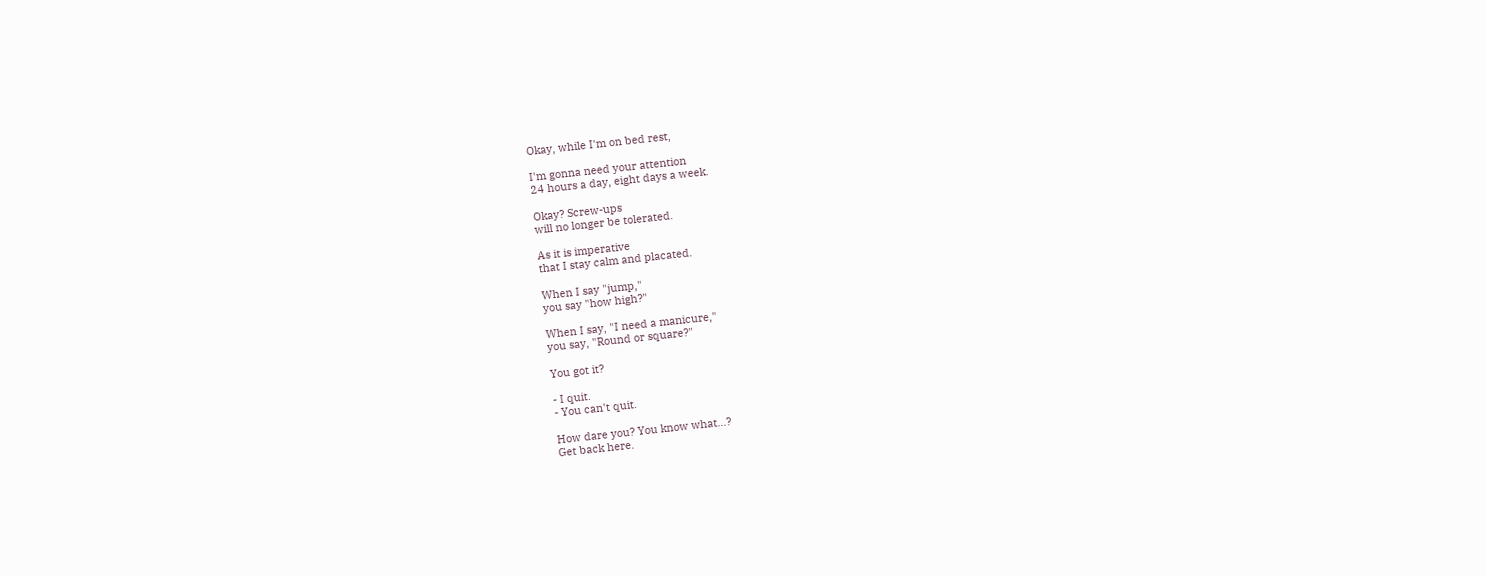Okay, while I'm on bed rest,

I'm gonna need your attention
24 hours a day, eight days a week.

Okay? Screw-ups
will no longer be tolerated.

As it is imperative
that I stay calm and placated.

When I say "jump,"
you say "how high?"

When I say, "I need a manicure,"
you say, "Round or square?"

You got it?

- I quit.
- You can't quit.

How dare you? You know what...?
Get back here.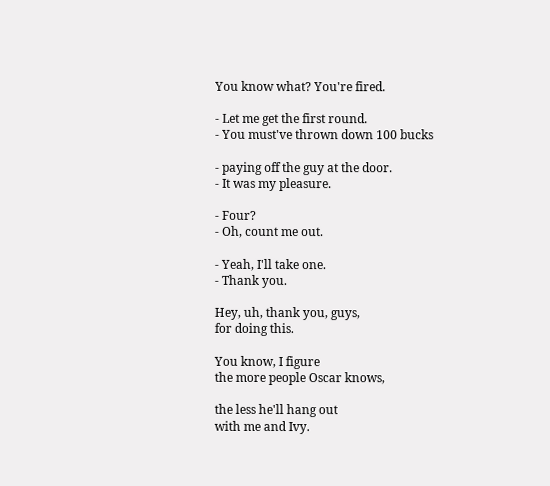You know what? You're fired.

- Let me get the first round.
- You must've thrown down 100 bucks

- paying off the guy at the door.
- It was my pleasure.

- Four?
- Oh, count me out.

- Yeah, I'll take one.
- Thank you.

Hey, uh, thank you, guys,
for doing this.

You know, I figure
the more people Oscar knows,

the less he'll hang out
with me and Ivy.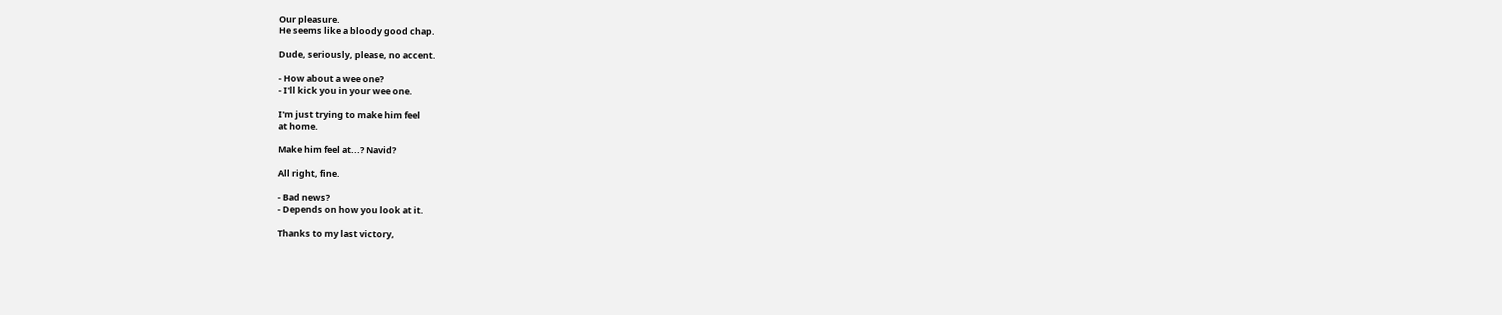Our pleasure.
He seems like a bloody good chap.

Dude, seriously, please, no accent.

- How about a wee one?
- I'll kick you in your wee one.

I'm just trying to make him feel
at home.

Make him feel at...? Navid?

All right, fine.

- Bad news?
- Depends on how you look at it.

Thanks to my last victory,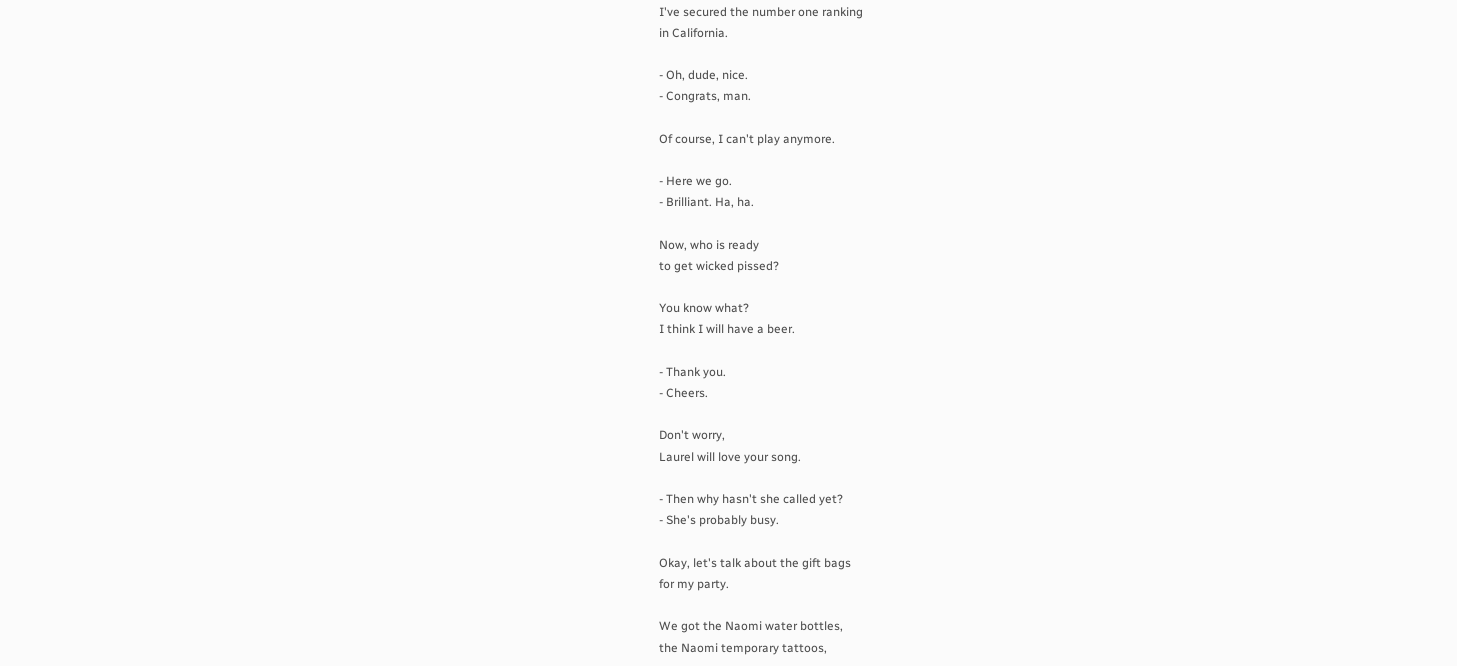I've secured the number one ranking
in California.

- Oh, dude, nice.
- Congrats, man.

Of course, I can't play anymore.

- Here we go.
- Brilliant. Ha, ha.

Now, who is ready
to get wicked pissed?

You know what?
I think I will have a beer.

- Thank you.
- Cheers.

Don't worry,
Laurel will love your song.

- Then why hasn't she called yet?
- She's probably busy.

Okay, let's talk about the gift bags
for my party.

We got the Naomi water bottles,
the Naomi temporary tattoos,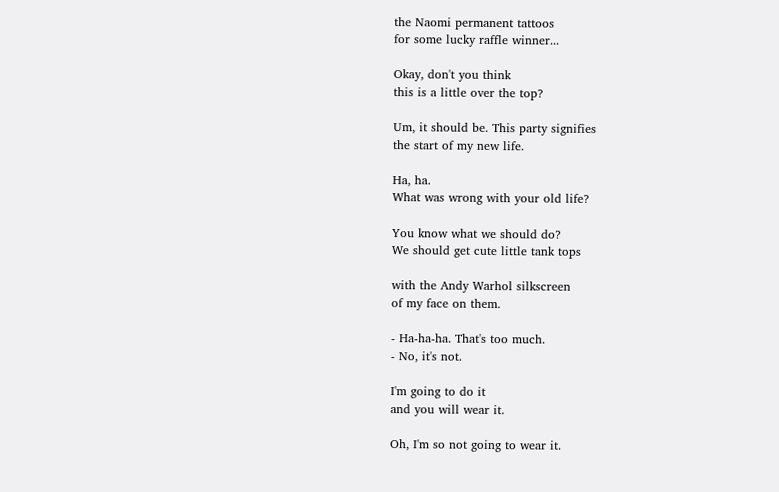the Naomi permanent tattoos
for some lucky raffle winner...

Okay, don't you think
this is a little over the top?

Um, it should be. This party signifies
the start of my new life.

Ha, ha.
What was wrong with your old life?

You know what we should do?
We should get cute little tank tops

with the Andy Warhol silkscreen
of my face on them.

- Ha-ha-ha. That's too much.
- No, it's not.

I'm going to do it
and you will wear it.

Oh, I'm so not going to wear it.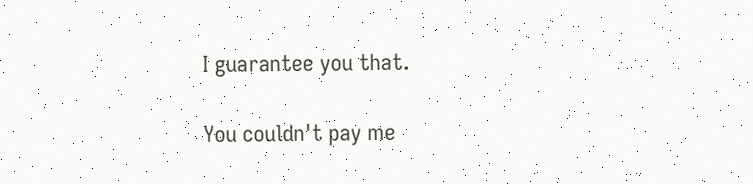I guarantee you that.

You couldn't pay me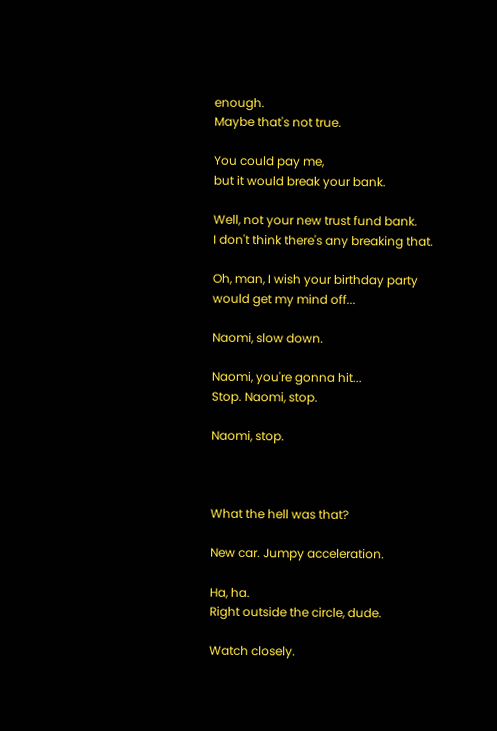enough.
Maybe that's not true.

You could pay me,
but it would break your bank.

Well, not your new trust fund bank.
I don't think there's any breaking that.

Oh, man, I wish your birthday party
would get my mind off...

Naomi, slow down.

Naomi, you're gonna hit...
Stop. Naomi, stop.

Naomi, stop.



What the hell was that?

New car. Jumpy acceleration.

Ha, ha.
Right outside the circle, dude.

Watch closely.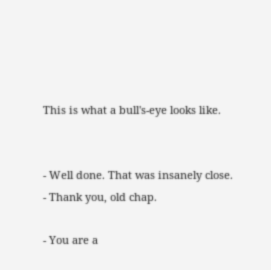This is what a bull's-eye looks like.


- Well done. That was insanely close.
- Thank you, old chap.

- You are a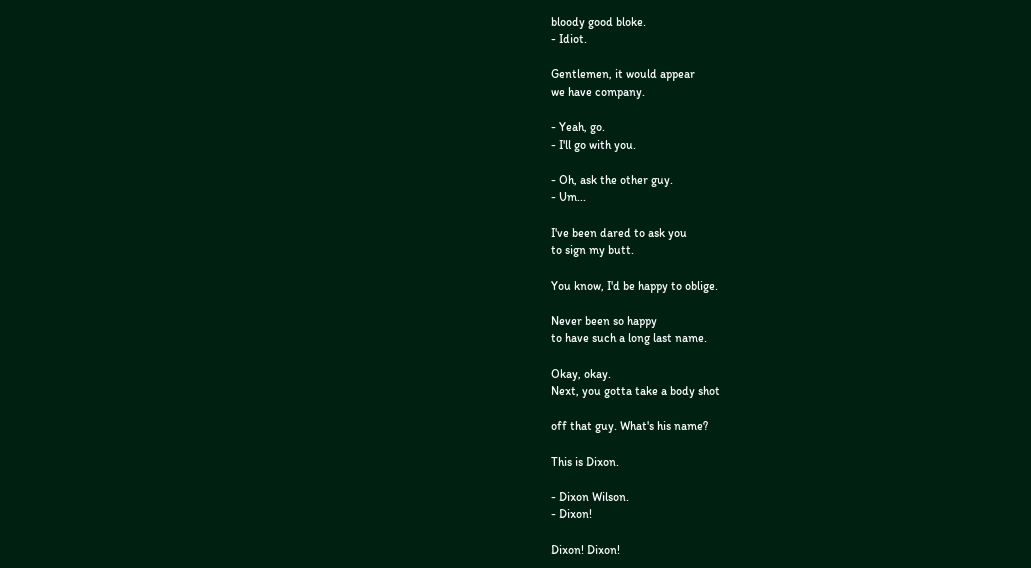bloody good bloke.
- Idiot.

Gentlemen, it would appear
we have company.

- Yeah, go.
- I'll go with you.

- Oh, ask the other guy.
- Um...

I've been dared to ask you
to sign my butt.

You know, I'd be happy to oblige.

Never been so happy
to have such a long last name.

Okay, okay.
Next, you gotta take a body shot

off that guy. What's his name?

This is Dixon.

- Dixon Wilson.
- Dixon!

Dixon! Dixon!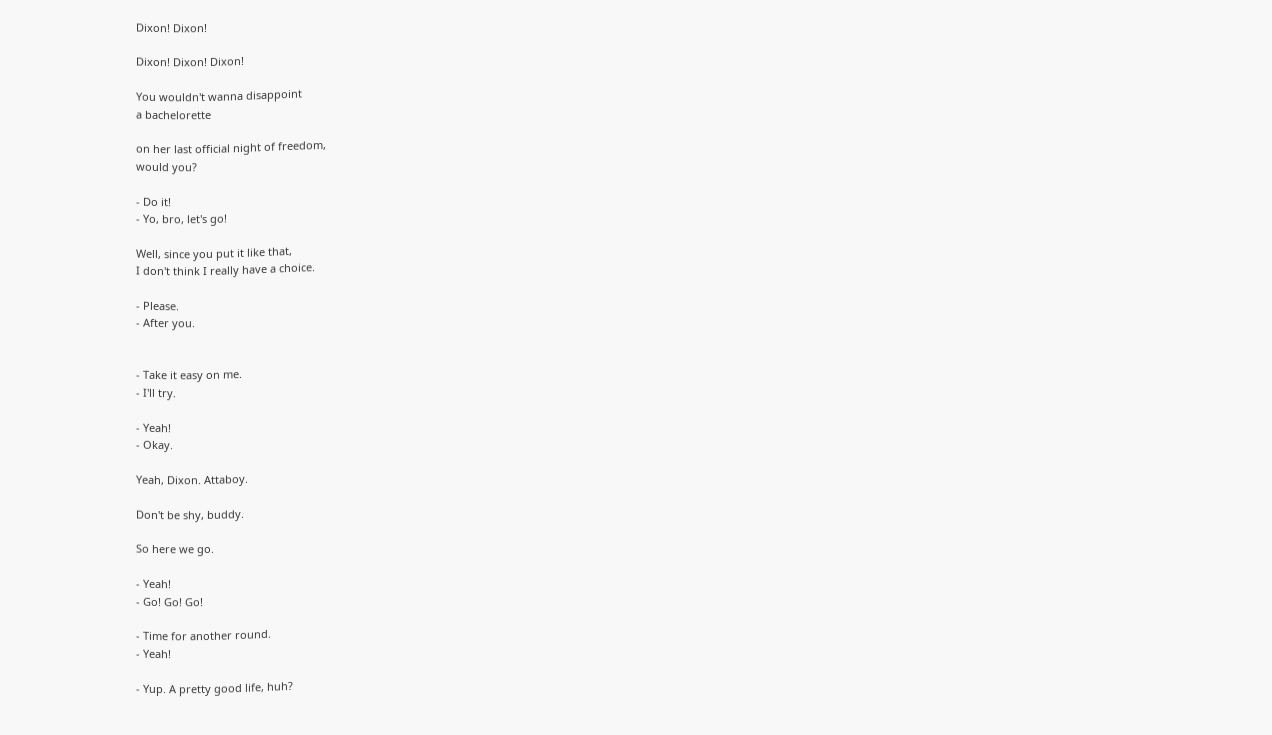Dixon! Dixon!

Dixon! Dixon! Dixon!

You wouldn't wanna disappoint
a bachelorette

on her last official night of freedom,
would you?

- Do it!
- Yo, bro, let's go!

Well, since you put it like that,
I don't think I really have a choice.

- Please.
- After you.


- Take it easy on me.
- I'll try.

- Yeah!
- Okay.

Yeah, Dixon. Attaboy.

Don't be shy, buddy.

So here we go.

- Yeah!
- Go! Go! Go!

- Time for another round.
- Yeah!

- Yup. A pretty good life, huh?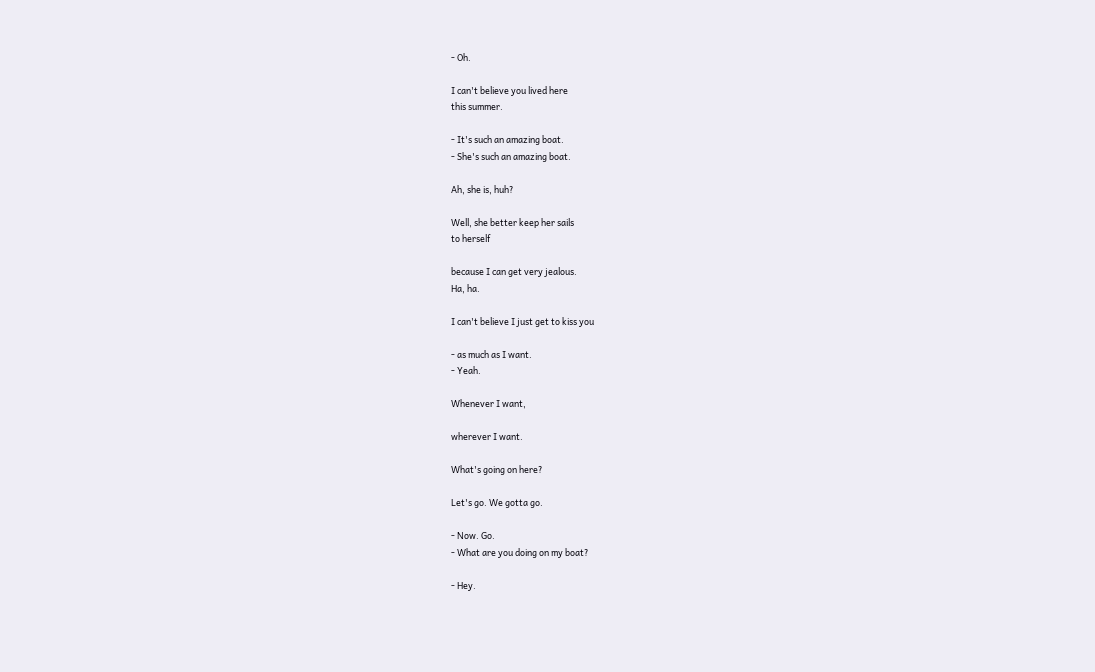- Oh.

I can't believe you lived here
this summer.

- It's such an amazing boat.
- She's such an amazing boat.

Ah, she is, huh?

Well, she better keep her sails
to herself

because I can get very jealous.
Ha, ha.

I can't believe I just get to kiss you

- as much as I want.
- Yeah.

Whenever I want,

wherever I want.

What's going on here?

Let's go. We gotta go.

- Now. Go.
- What are you doing on my boat?

- Hey.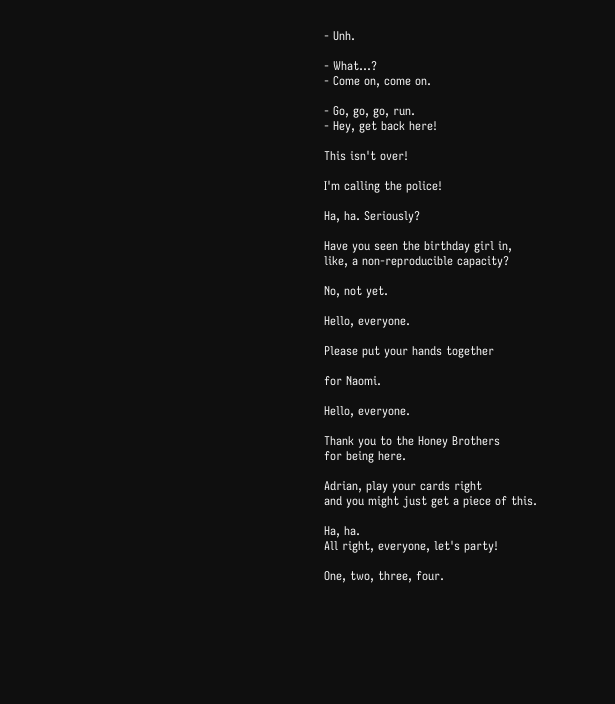- Unh.

- What...?
- Come on, come on.

- Go, go, go, run.
- Hey, get back here!

This isn't over!

I'm calling the police!

Ha, ha. Seriously?

Have you seen the birthday girl in,
like, a non-reproducible capacity?

No, not yet.

Hello, everyone.

Please put your hands together

for Naomi.

Hello, everyone.

Thank you to the Honey Brothers
for being here.

Adrian, play your cards right
and you might just get a piece of this.

Ha, ha.
All right, everyone, let's party!

One, two, three, four.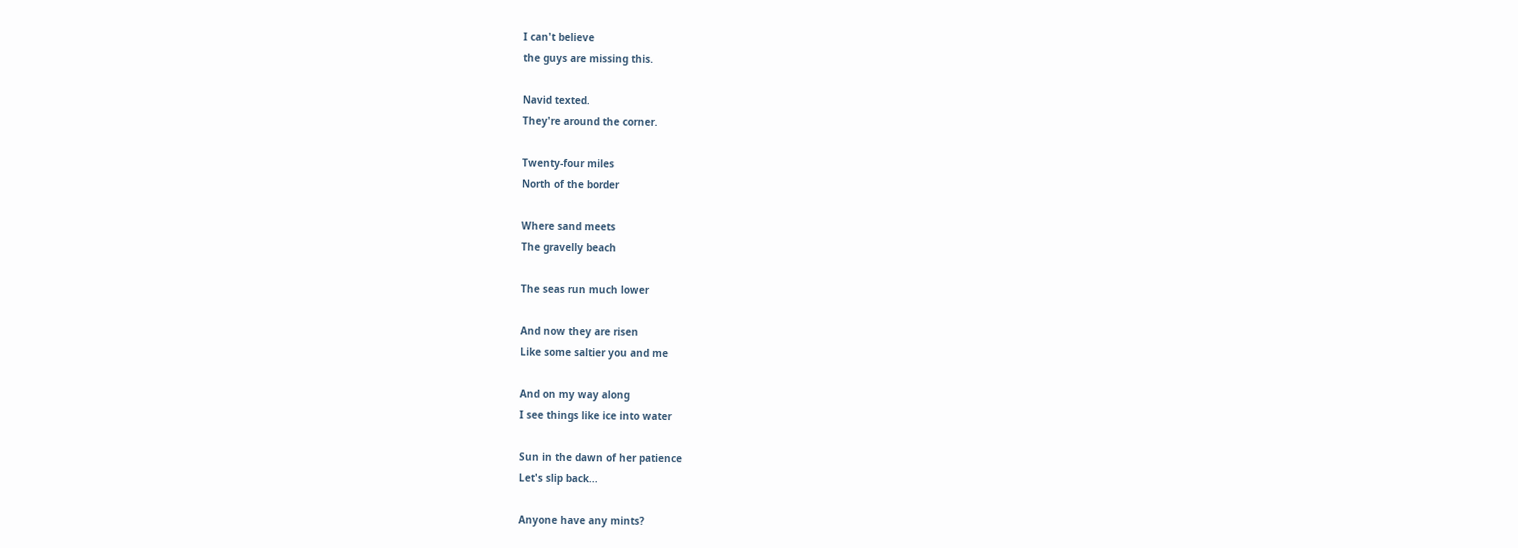I can't believe
the guys are missing this.

Navid texted.
They're around the corner.

Twenty-four miles
North of the border

Where sand meets
The gravelly beach

The seas run much lower

And now they are risen
Like some saltier you and me

And on my way along
I see things like ice into water

Sun in the dawn of her patience
Let's slip back...

Anyone have any mints?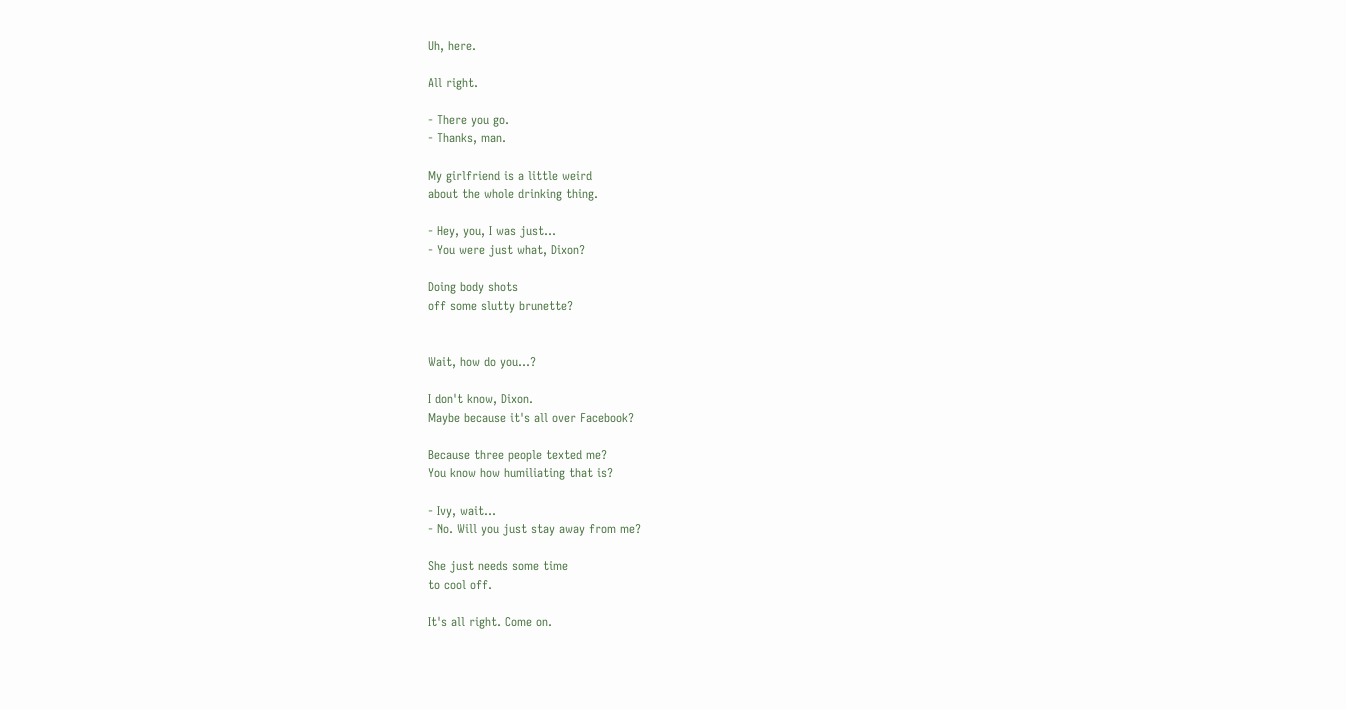Uh, here.

All right.

- There you go.
- Thanks, man.

My girlfriend is a little weird
about the whole drinking thing.

- Hey, you, I was just...
- You were just what, Dixon?

Doing body shots
off some slutty brunette?


Wait, how do you...?

I don't know, Dixon.
Maybe because it's all over Facebook?

Because three people texted me?
You know how humiliating that is?

- Ivy, wait...
- No. Will you just stay away from me?

She just needs some time
to cool off.

It's all right. Come on.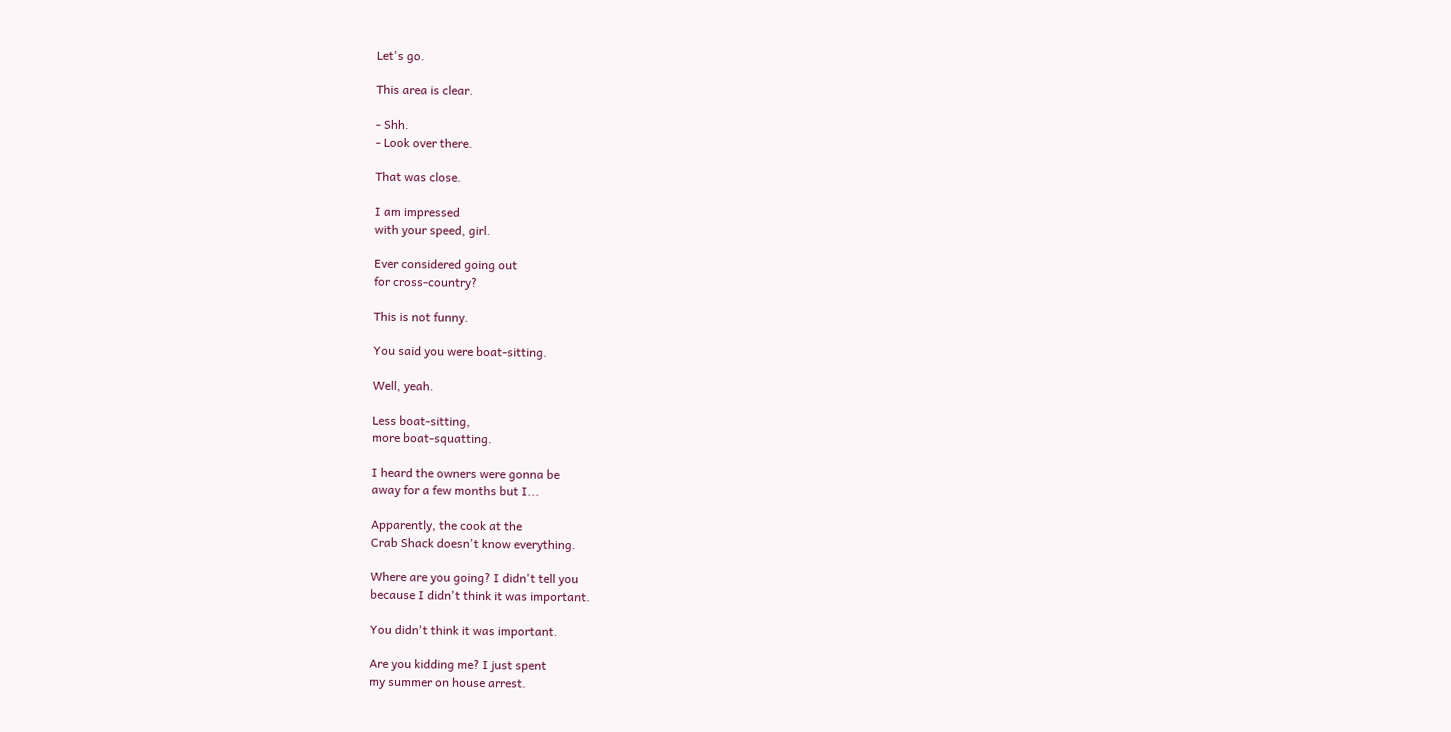Let's go.

This area is clear.

- Shh.
- Look over there.

That was close.

I am impressed
with your speed, girl.

Ever considered going out
for cross-country?

This is not funny.

You said you were boat-sitting.

Well, yeah.

Less boat-sitting,
more boat-squatting.

I heard the owners were gonna be
away for a few months but I...

Apparently, the cook at the
Crab Shack doesn't know everything.

Where are you going? I didn't tell you
because I didn't think it was important.

You didn't think it was important.

Are you kidding me? I just spent
my summer on house arrest.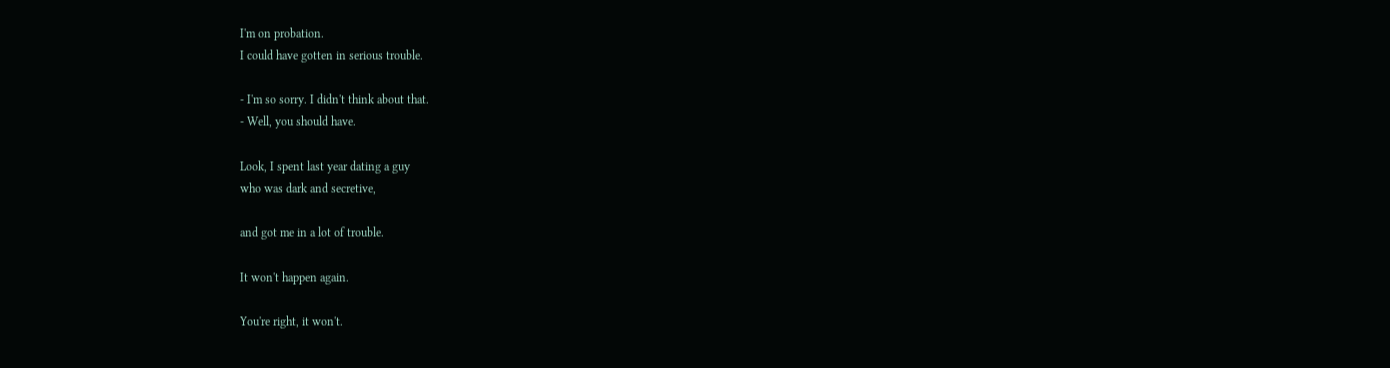I'm on probation.
I could have gotten in serious trouble.

- I'm so sorry. I didn't think about that.
- Well, you should have.

Look, I spent last year dating a guy
who was dark and secretive,

and got me in a lot of trouble.

It won't happen again.

You're right, it won't.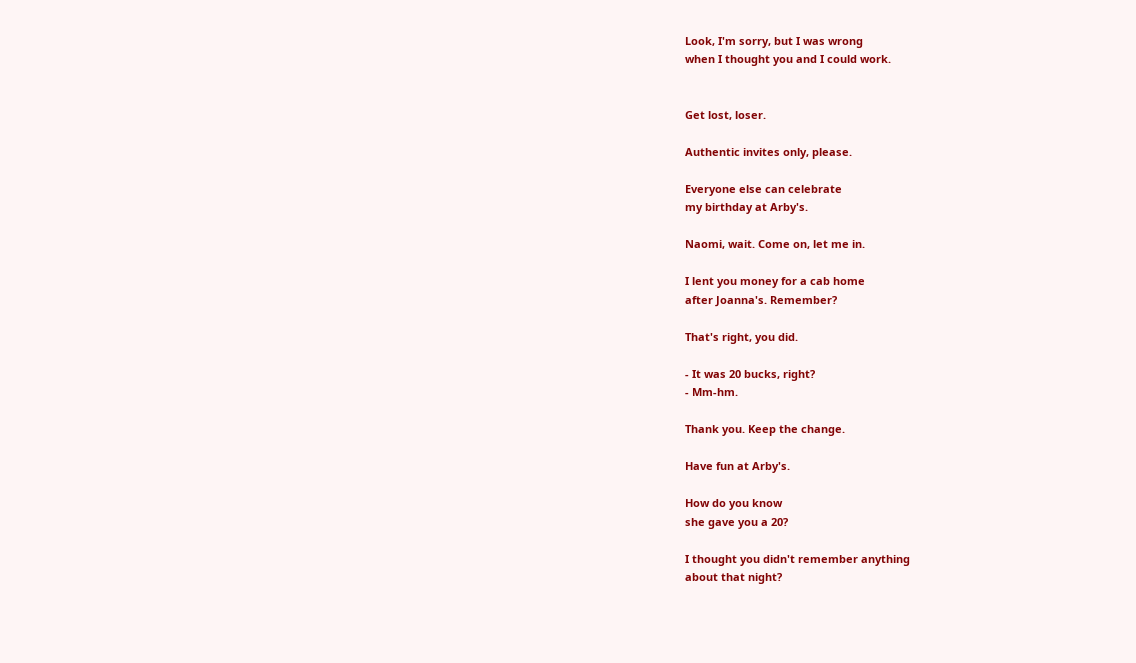Look, I'm sorry, but I was wrong
when I thought you and I could work.


Get lost, loser.

Authentic invites only, please.

Everyone else can celebrate
my birthday at Arby's.

Naomi, wait. Come on, let me in.

I lent you money for a cab home
after Joanna's. Remember?

That's right, you did.

- It was 20 bucks, right?
- Mm-hm.

Thank you. Keep the change.

Have fun at Arby's.

How do you know
she gave you a 20?

I thought you didn't remember anything
about that night?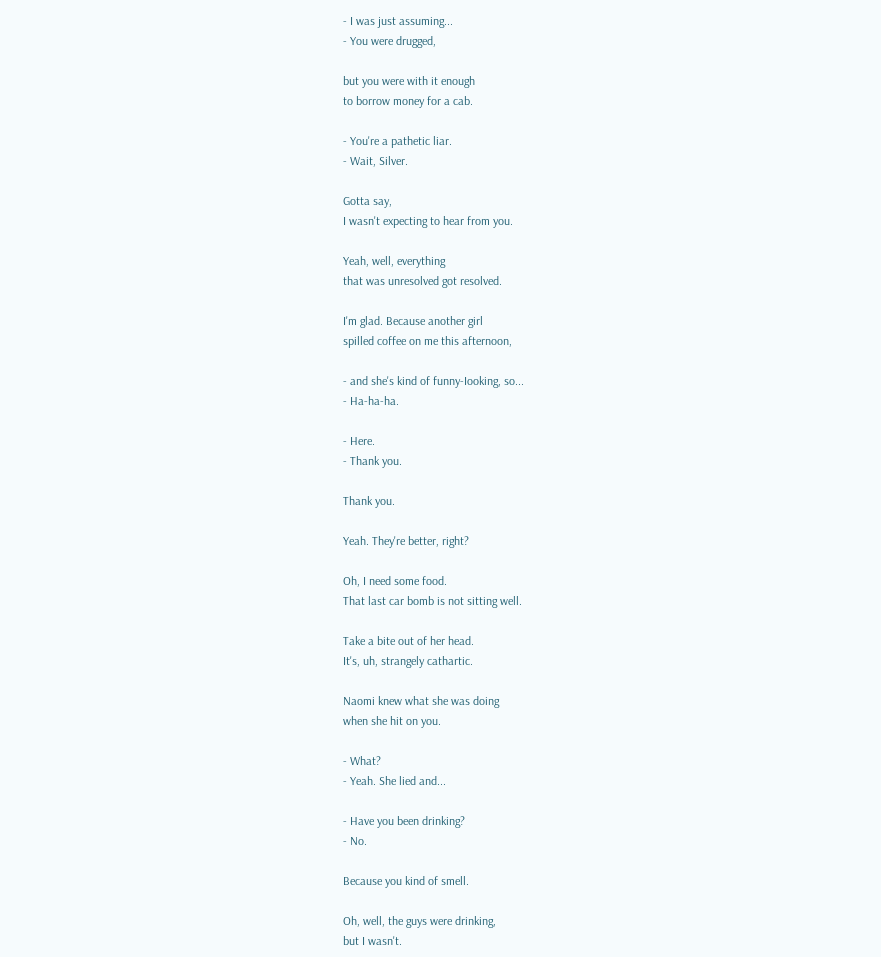- I was just assuming...
- You were drugged,

but you were with it enough
to borrow money for a cab.

- You're a pathetic liar.
- Wait, Silver.

Gotta say,
I wasn't expecting to hear from you.

Yeah, well, everything
that was unresolved got resolved.

I'm glad. Because another girl
spilled coffee on me this afternoon,

- and she's kind of funny-Iooking, so...
- Ha-ha-ha.

- Here.
- Thank you.

Thank you.

Yeah. They're better, right?

Oh, I need some food.
That last car bomb is not sitting well.

Take a bite out of her head.
It's, uh, strangely cathartic.

Naomi knew what she was doing
when she hit on you.

- What?
- Yeah. She lied and...

- Have you been drinking?
- No.

Because you kind of smell.

Oh, well, the guys were drinking,
but I wasn't.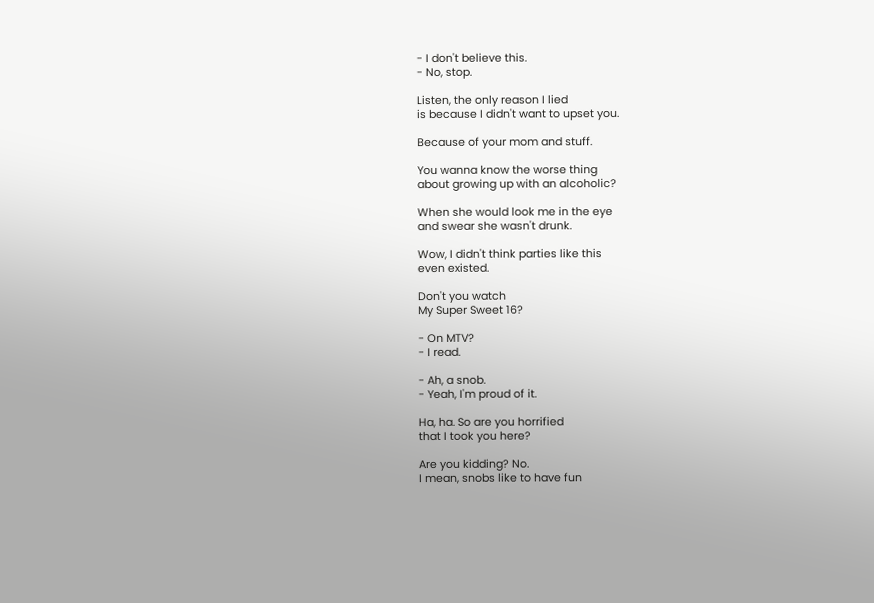- I don't believe this.
- No, stop.

Listen, the only reason I lied
is because I didn't want to upset you.

Because of your mom and stuff.

You wanna know the worse thing
about growing up with an alcoholic?

When she would look me in the eye
and swear she wasn't drunk.

Wow, I didn't think parties like this
even existed.

Don't you watch
My Super Sweet 16?

- On MTV?
- I read.

- Ah, a snob.
- Yeah, I'm proud of it.

Ha, ha. So are you horrified
that I took you here?

Are you kidding? No.
I mean, snobs like to have fun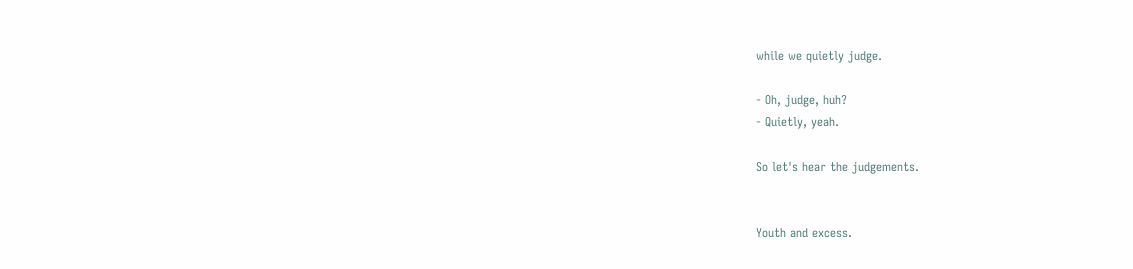while we quietly judge.

- Oh, judge, huh?
- Quietly, yeah.

So let's hear the judgements.


Youth and excess.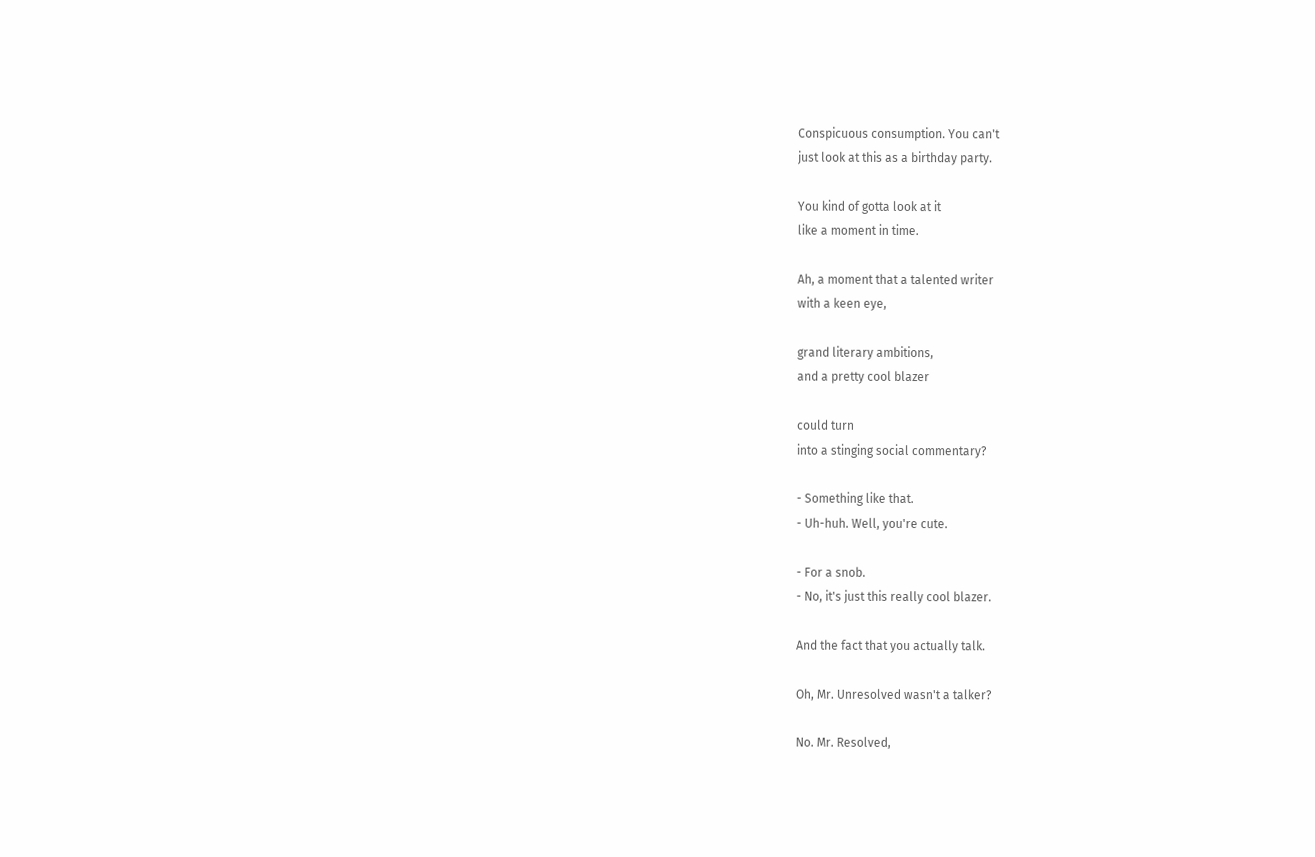Conspicuous consumption. You can't
just look at this as a birthday party.

You kind of gotta look at it
like a moment in time.

Ah, a moment that a talented writer
with a keen eye,

grand literary ambitions,
and a pretty cool blazer

could turn
into a stinging social commentary?

- Something like that.
- Uh-huh. Well, you're cute.

- For a snob.
- No, it's just this really cool blazer.

And the fact that you actually talk.

Oh, Mr. Unresolved wasn't a talker?

No. Mr. Resolved,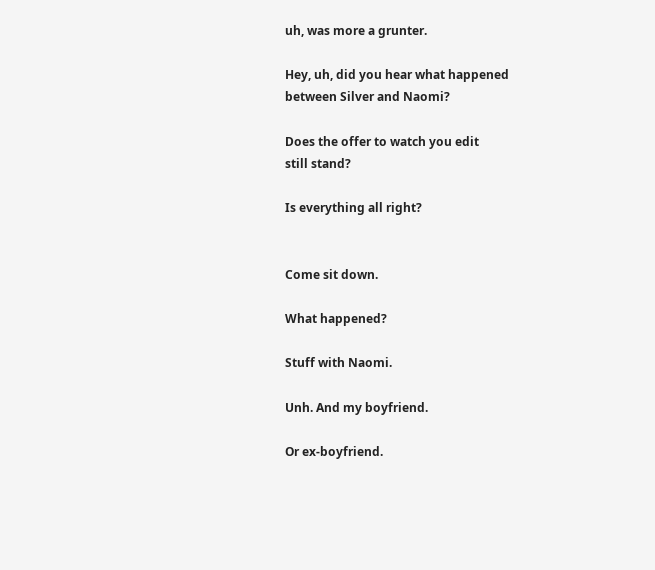uh, was more a grunter.

Hey, uh, did you hear what happened
between Silver and Naomi?

Does the offer to watch you edit
still stand?

Is everything all right?


Come sit down.

What happened?

Stuff with Naomi.

Unh. And my boyfriend.

Or ex-boyfriend.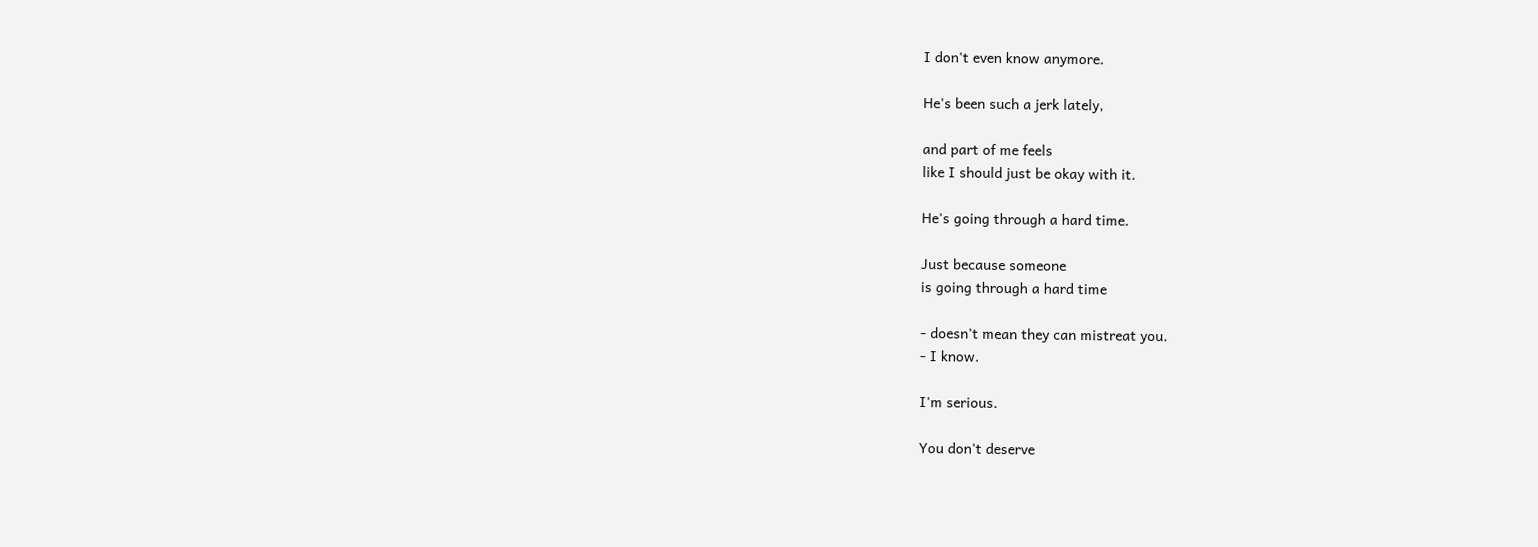I don't even know anymore.

He's been such a jerk lately,

and part of me feels
like I should just be okay with it.

He's going through a hard time.

Just because someone
is going through a hard time

- doesn't mean they can mistreat you.
- I know.

I'm serious.

You don't deserve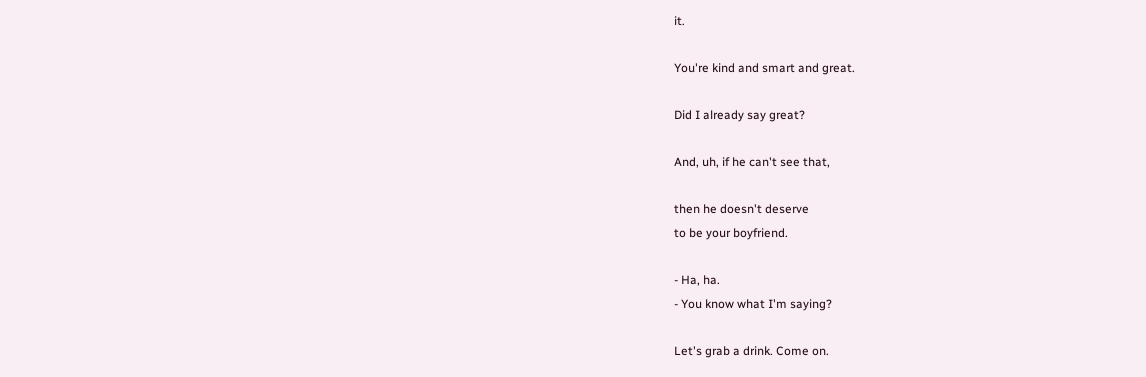it.

You're kind and smart and great.

Did I already say great?

And, uh, if he can't see that,

then he doesn't deserve
to be your boyfriend.

- Ha, ha.
- You know what I'm saying?

Let's grab a drink. Come on.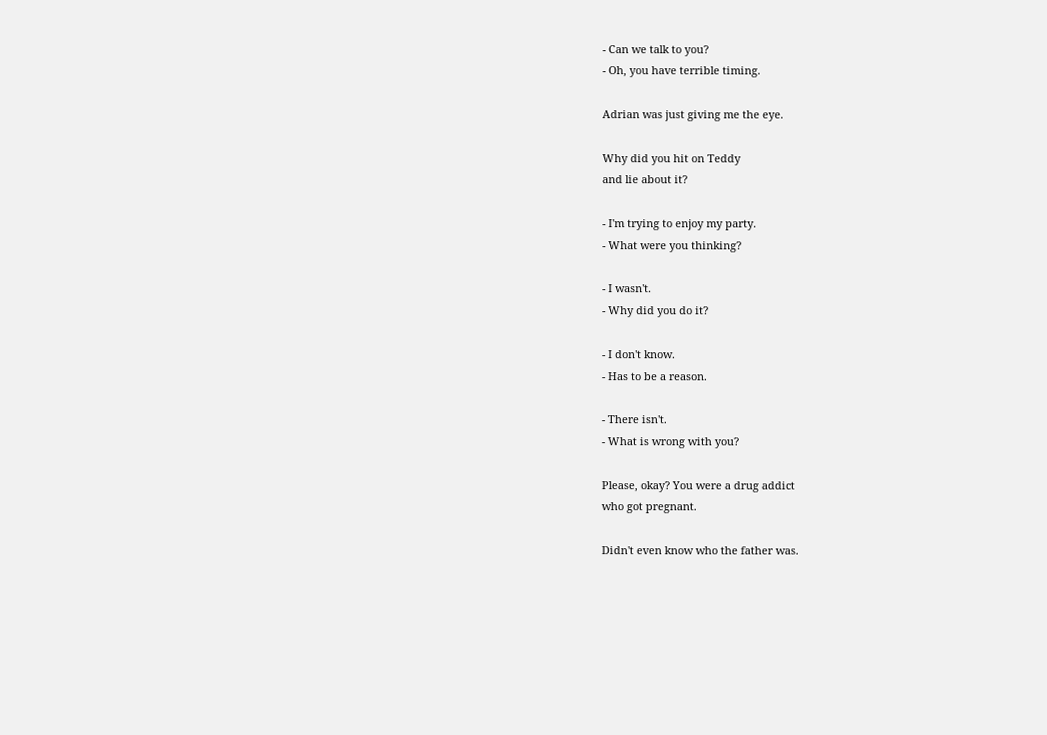- Can we talk to you?
- Oh, you have terrible timing.

Adrian was just giving me the eye.

Why did you hit on Teddy
and lie about it?

- I'm trying to enjoy my party.
- What were you thinking?

- I wasn't.
- Why did you do it?

- I don't know.
- Has to be a reason.

- There isn't.
- What is wrong with you?

Please, okay? You were a drug addict
who got pregnant.

Didn't even know who the father was.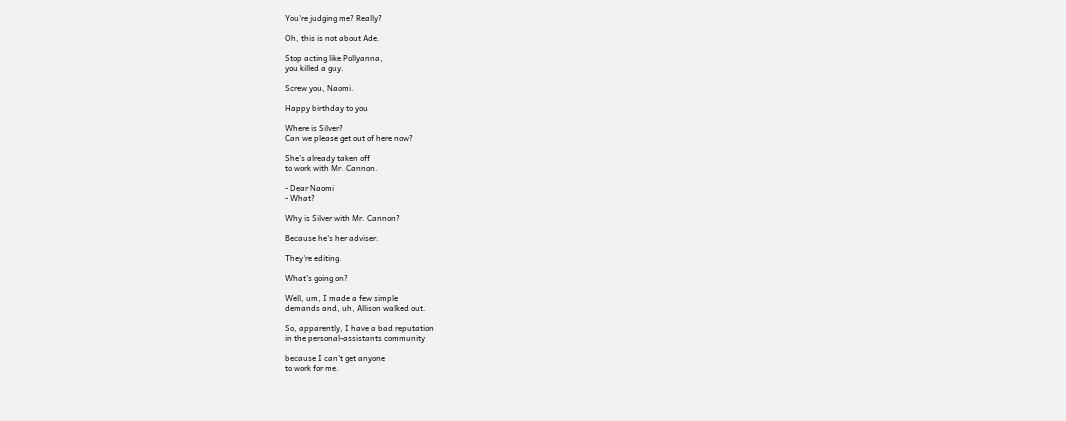You're judging me? Really?

Oh, this is not about Ade.

Stop acting like Pollyanna,
you killed a guy.

Screw you, Naomi.

Happy birthday to you

Where is Silver?
Can we please get out of here now?

She's already taken off
to work with Mr. Cannon.

- Dear Naomi
- What?

Why is Silver with Mr. Cannon?

Because he's her adviser.

They're editing.

What's going on?

Well, um, I made a few simple
demands and, uh, Allison walked out.

So, apparently, I have a bad reputation
in the personal-assistants community

because I can't get anyone
to work for me.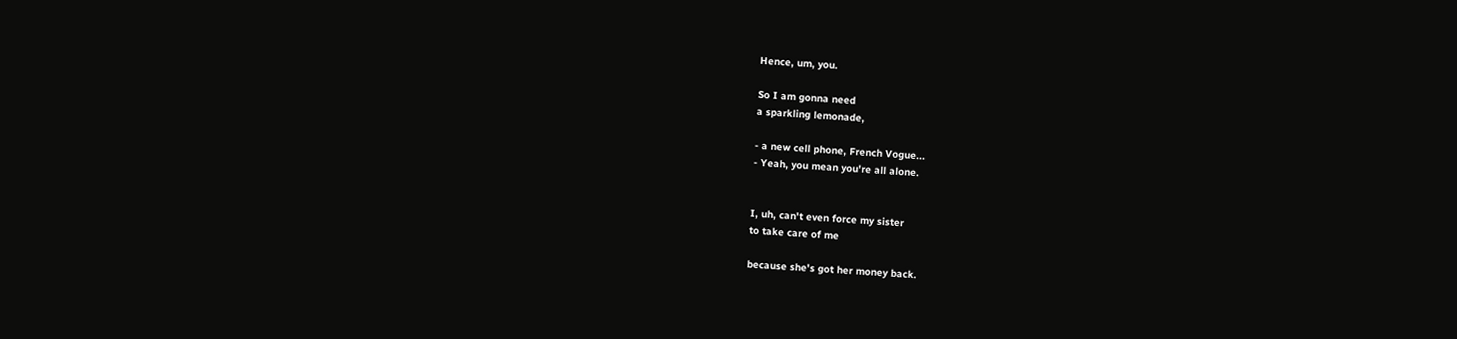Hence, um, you.

So I am gonna need
a sparkling lemonade,

- a new cell phone, French Vogue...
- Yeah, you mean you're all alone.


I, uh, can't even force my sister
to take care of me

because she's got her money back.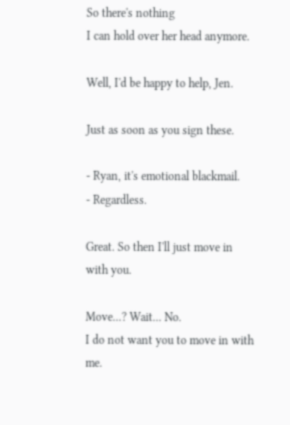So there's nothing
I can hold over her head anymore.

Well, I'd be happy to help, Jen.

Just as soon as you sign these.

- Ryan, it's emotional blackmail.
- Regardless.

Great. So then I'll just move in
with you.

Move...? Wait... No.
I do not want you to move in with me.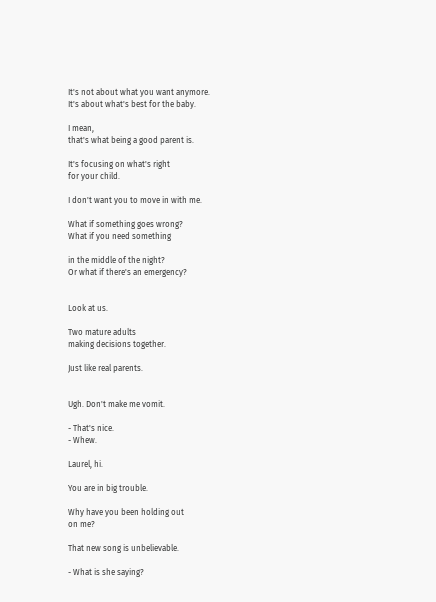It's not about what you want anymore.
It's about what's best for the baby.

I mean,
that's what being a good parent is.

It's focusing on what's right
for your child.

I don't want you to move in with me.

What if something goes wrong?
What if you need something

in the middle of the night?
Or what if there's an emergency?


Look at us.

Two mature adults
making decisions together.

Just like real parents.


Ugh. Don't make me vomit.

- That's nice.
- Whew.

Laurel, hi.

You are in big trouble.

Why have you been holding out
on me?

That new song is unbelievable.

- What is she saying?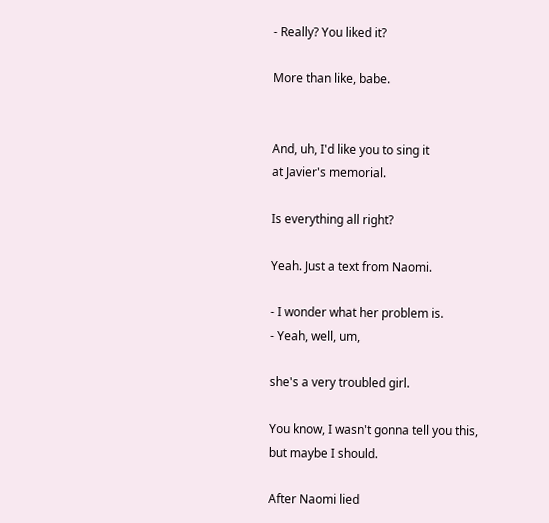- Really? You liked it?

More than like, babe.


And, uh, I'd like you to sing it
at Javier's memorial.

Is everything all right?

Yeah. Just a text from Naomi.

- I wonder what her problem is.
- Yeah, well, um,

she's a very troubled girl.

You know, I wasn't gonna tell you this,
but maybe I should.

After Naomi lied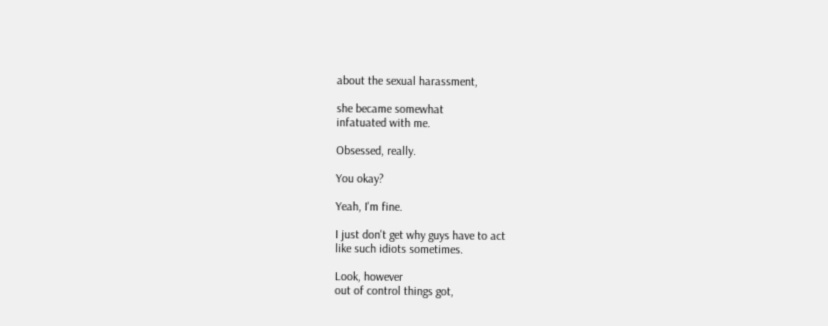about the sexual harassment,

she became somewhat
infatuated with me.

Obsessed, really.

You okay?

Yeah, I'm fine.

I just don't get why guys have to act
like such idiots sometimes.

Look, however
out of control things got,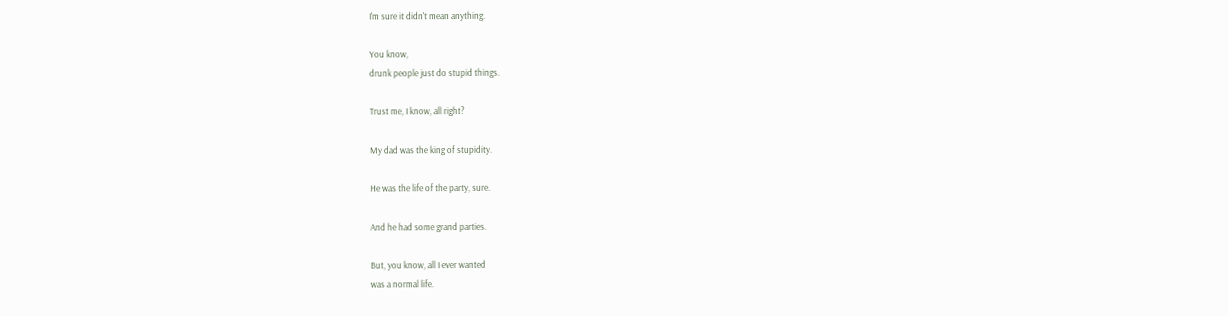I'm sure it didn't mean anything.

You know,
drunk people just do stupid things.

Trust me, I know, all right?

My dad was the king of stupidity.

He was the life of the party, sure.

And he had some grand parties.

But, you know, all I ever wanted
was a normal life.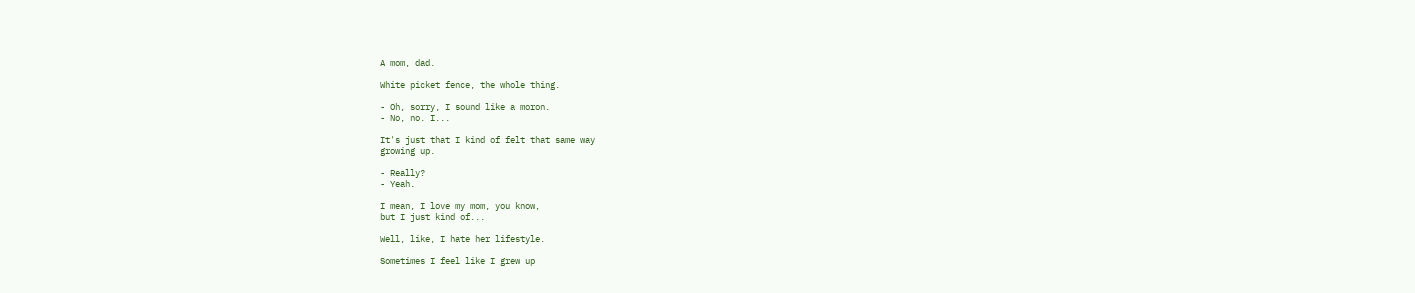A mom, dad.

White picket fence, the whole thing.

- Oh, sorry, I sound like a moron.
- No, no. I...

It's just that I kind of felt that same way
growing up.

- Really?
- Yeah.

I mean, I love my mom, you know,
but I just kind of...

Well, like, I hate her lifestyle.

Sometimes I feel like I grew up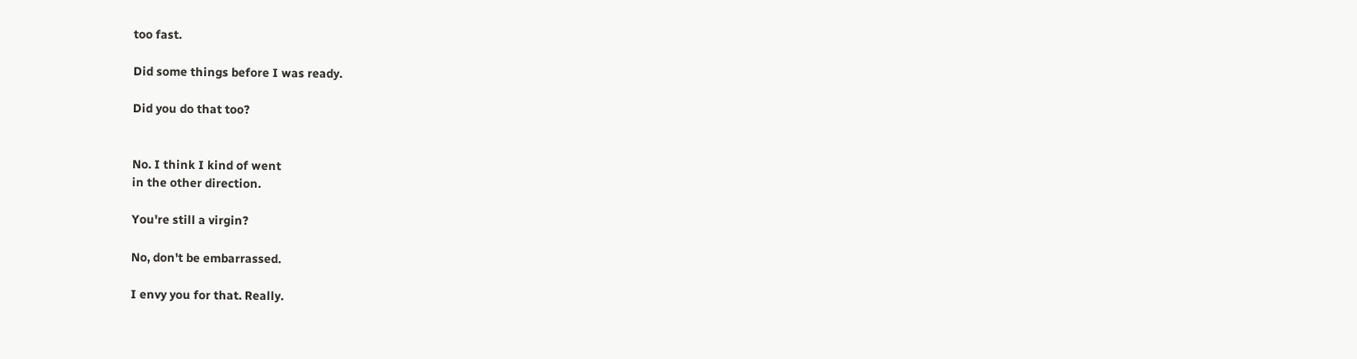too fast.

Did some things before I was ready.

Did you do that too?


No. I think I kind of went
in the other direction.

You're still a virgin?

No, don't be embarrassed.

I envy you for that. Really.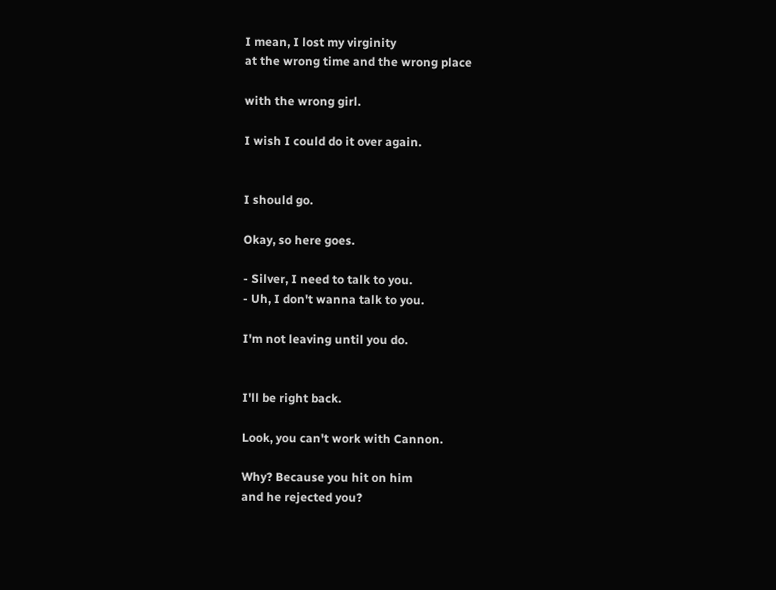I mean, I lost my virginity
at the wrong time and the wrong place

with the wrong girl.

I wish I could do it over again.


I should go.

Okay, so here goes.

- Silver, I need to talk to you.
- Uh, I don't wanna talk to you.

I'm not leaving until you do.


I'll be right back.

Look, you can't work with Cannon.

Why? Because you hit on him
and he rejected you?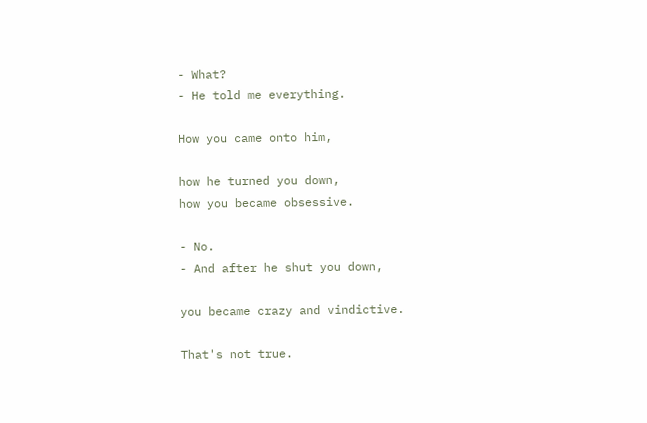- What?
- He told me everything.

How you came onto him,

how he turned you down,
how you became obsessive.

- No.
- And after he shut you down,

you became crazy and vindictive.

That's not true.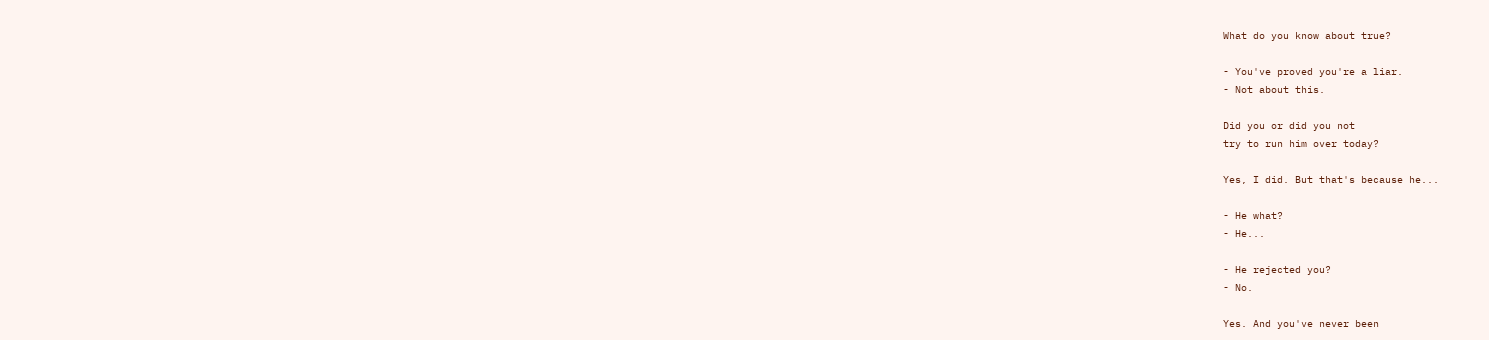What do you know about true?

- You've proved you're a liar.
- Not about this.

Did you or did you not
try to run him over today?

Yes, I did. But that's because he...

- He what?
- He...

- He rejected you?
- No.

Yes. And you've never been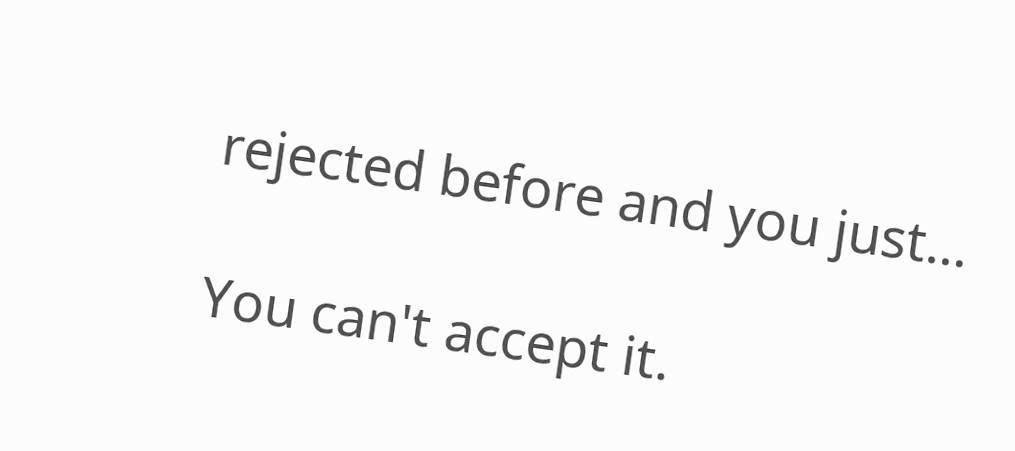rejected before and you just...

You can't accept it.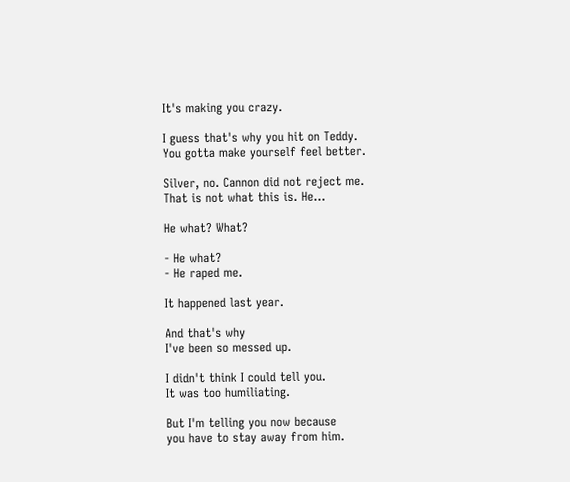It's making you crazy.

I guess that's why you hit on Teddy.
You gotta make yourself feel better.

Silver, no. Cannon did not reject me.
That is not what this is. He...

He what? What?

- He what?
- He raped me.

It happened last year.

And that's why
I've been so messed up.

I didn't think I could tell you.
It was too humiliating.

But I'm telling you now because
you have to stay away from him.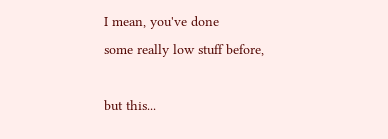I mean, you've done
some really low stuff before,

but this...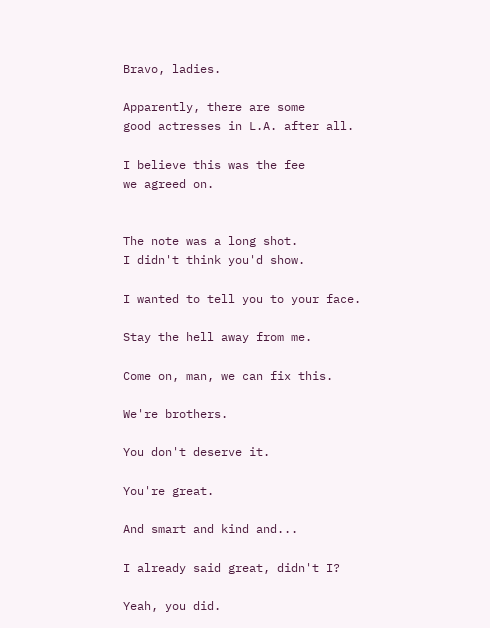Bravo, ladies.

Apparently, there are some
good actresses in L.A. after all.

I believe this was the fee
we agreed on.


The note was a long shot.
I didn't think you'd show.

I wanted to tell you to your face.

Stay the hell away from me.

Come on, man, we can fix this.

We're brothers.

You don't deserve it.

You're great.

And smart and kind and...

I already said great, didn't I?

Yeah, you did.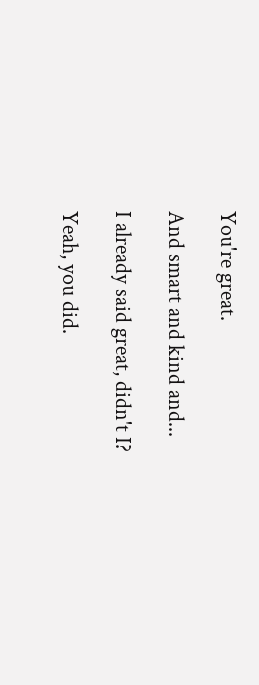You're great.

And smart and kind and...

I already said great, didn't I?

Yeah, you did.